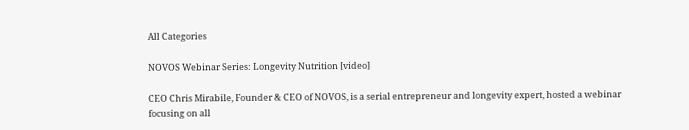All Categories

NOVOS Webinar Series: Longevity Nutrition [video]

CEO Chris Mirabile, Founder & CEO of NOVOS, is a serial entrepreneur and longevity expert, hosted a webinar focusing on all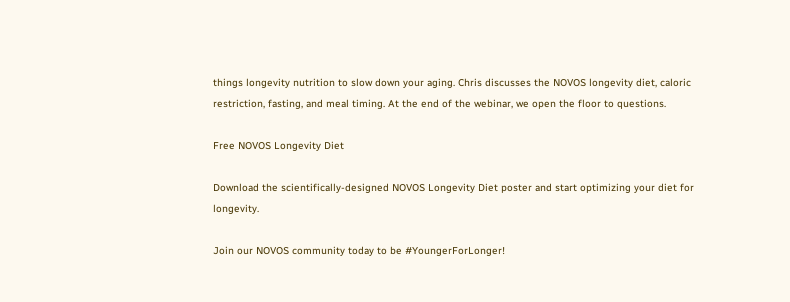things longevity nutrition to slow down your aging. Chris discusses the NOVOS longevity diet, caloric restriction, fasting, and meal timing. At the end of the webinar, we open the floor to questions.

Free NOVOS Longevity Diet

Download the scientifically-designed NOVOS Longevity Diet poster and start optimizing your diet for longevity.

Join our NOVOS community today to be #YoungerForLonger!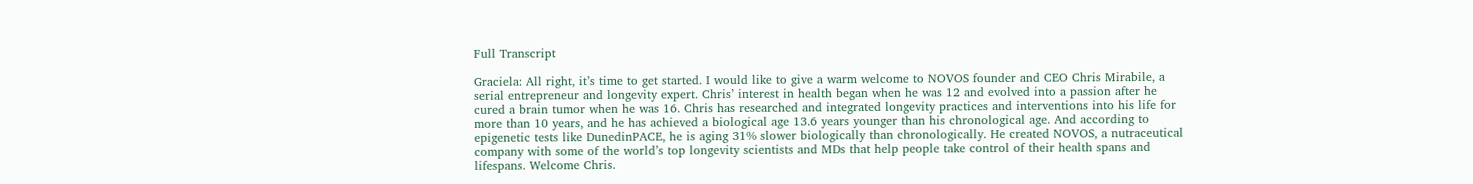Full Transcript

Graciela: All right, it’s time to get started. I would like to give a warm welcome to NOVOS founder and CEO Chris Mirabile, a serial entrepreneur and longevity expert. Chris’ interest in health began when he was 12 and evolved into a passion after he cured a brain tumor when he was 16. Chris has researched and integrated longevity practices and interventions into his life for more than 10 years, and he has achieved a biological age 13.6 years younger than his chronological age. And according to epigenetic tests like DunedinPACE, he is aging 31% slower biologically than chronologically. He created NOVOS, a nutraceutical company with some of the world’s top longevity scientists and MDs that help people take control of their health spans and lifespans. Welcome Chris.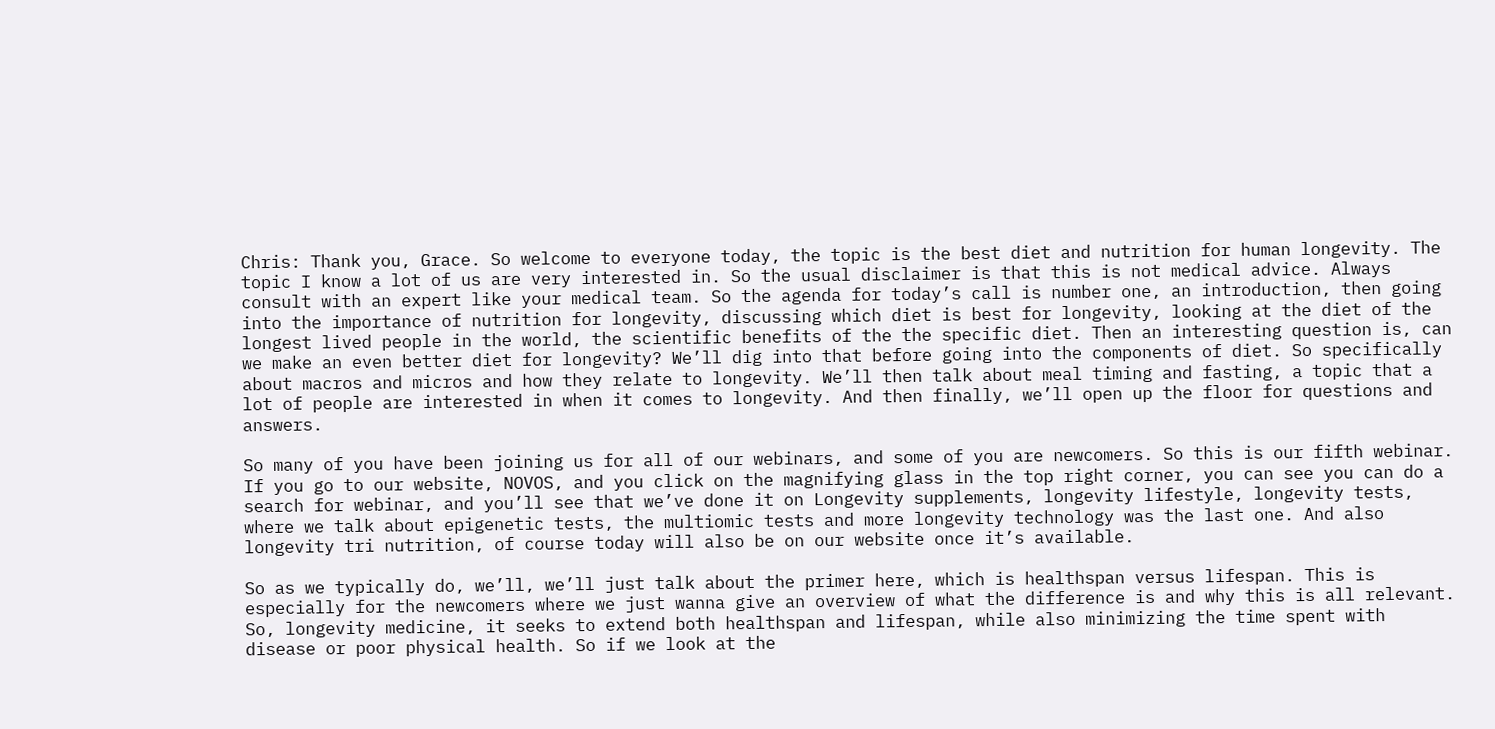Chris: Thank you, Grace. So welcome to everyone today, the topic is the best diet and nutrition for human longevity. The topic I know a lot of us are very interested in. So the usual disclaimer is that this is not medical advice. Always consult with an expert like your medical team. So the agenda for today’s call is number one, an introduction, then going into the importance of nutrition for longevity, discussing which diet is best for longevity, looking at the diet of the longest lived people in the world, the scientific benefits of the the specific diet. Then an interesting question is, can we make an even better diet for longevity? We’ll dig into that before going into the components of diet. So specifically about macros and micros and how they relate to longevity. We’ll then talk about meal timing and fasting, a topic that a lot of people are interested in when it comes to longevity. And then finally, we’ll open up the floor for questions and answers.

So many of you have been joining us for all of our webinars, and some of you are newcomers. So this is our fifth webinar. If you go to our website, NOVOS, and you click on the magnifying glass in the top right corner, you can see you can do a search for webinar, and you’ll see that we’ve done it on Longevity supplements, longevity lifestyle, longevity tests, where we talk about epigenetic tests, the multiomic tests and more longevity technology was the last one. And also longevity tri nutrition, of course today will also be on our website once it’s available.

So as we typically do, we’ll, we’ll just talk about the primer here, which is healthspan versus lifespan. This is especially for the newcomers where we just wanna give an overview of what the difference is and why this is all relevant. So, longevity medicine, it seeks to extend both healthspan and lifespan, while also minimizing the time spent with disease or poor physical health. So if we look at the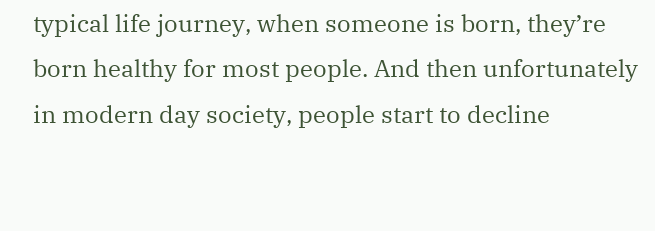typical life journey, when someone is born, they’re born healthy for most people. And then unfortunately in modern day society, people start to decline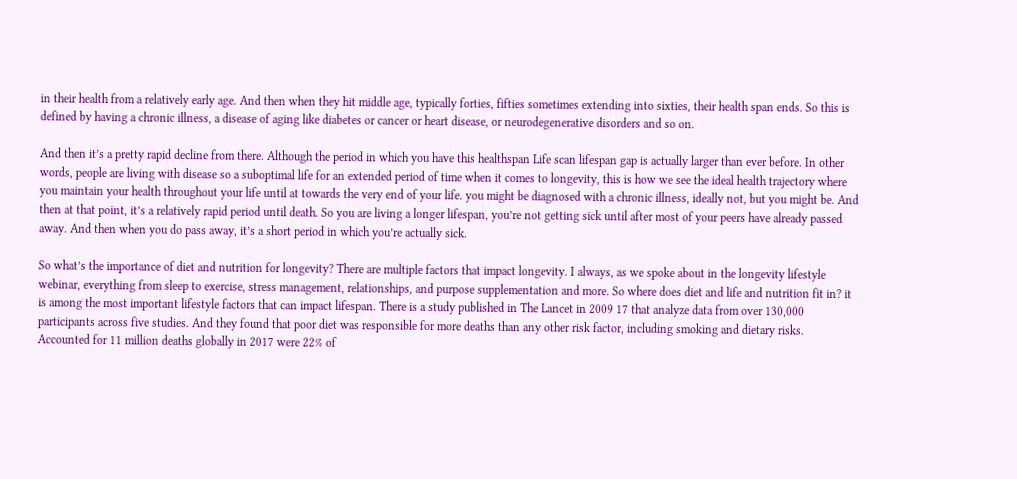in their health from a relatively early age. And then when they hit middle age, typically forties, fifties sometimes extending into sixties, their health span ends. So this is defined by having a chronic illness, a disease of aging like diabetes or cancer or heart disease, or neurodegenerative disorders and so on.

And then it’s a pretty rapid decline from there. Although the period in which you have this healthspan Life scan lifespan gap is actually larger than ever before. In other words, people are living with disease so a suboptimal life for an extended period of time when it comes to longevity, this is how we see the ideal health trajectory where you maintain your health throughout your life until at towards the very end of your life. you might be diagnosed with a chronic illness, ideally not, but you might be. And then at that point, it’s a relatively rapid period until death. So you are living a longer lifespan, you’re not getting sick until after most of your peers have already passed away. And then when you do pass away, it’s a short period in which you’re actually sick.

So what’s the importance of diet and nutrition for longevity? There are multiple factors that impact longevity. I always, as we spoke about in the longevity lifestyle webinar, everything from sleep to exercise, stress management, relationships, and purpose supplementation and more. So where does diet and life and nutrition fit in? it is among the most important lifestyle factors that can impact lifespan. There is a study published in The Lancet in 2009 17 that analyze data from over 130,000 participants across five studies. And they found that poor diet was responsible for more deaths than any other risk factor, including smoking and dietary risks. Accounted for 11 million deaths globally in 2017 were 22% of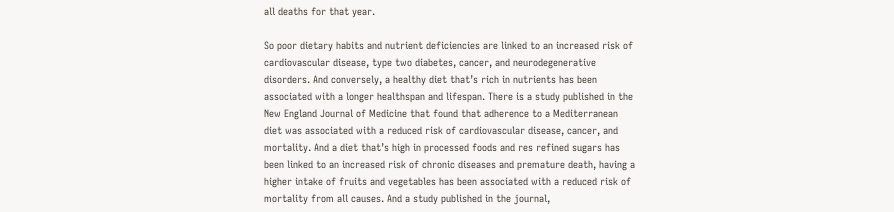all deaths for that year.

So poor dietary habits and nutrient deficiencies are linked to an increased risk of cardiovascular disease, type two diabetes, cancer, and neurodegenerative disorders. And conversely, a healthy diet that’s rich in nutrients has been associated with a longer healthspan and lifespan. There is a study published in the New England Journal of Medicine that found that adherence to a Mediterranean diet was associated with a reduced risk of cardiovascular disease, cancer, and mortality. And a diet that’s high in processed foods and res refined sugars has been linked to an increased risk of chronic diseases and premature death, having a higher intake of fruits and vegetables has been associated with a reduced risk of mortality from all causes. And a study published in the journal,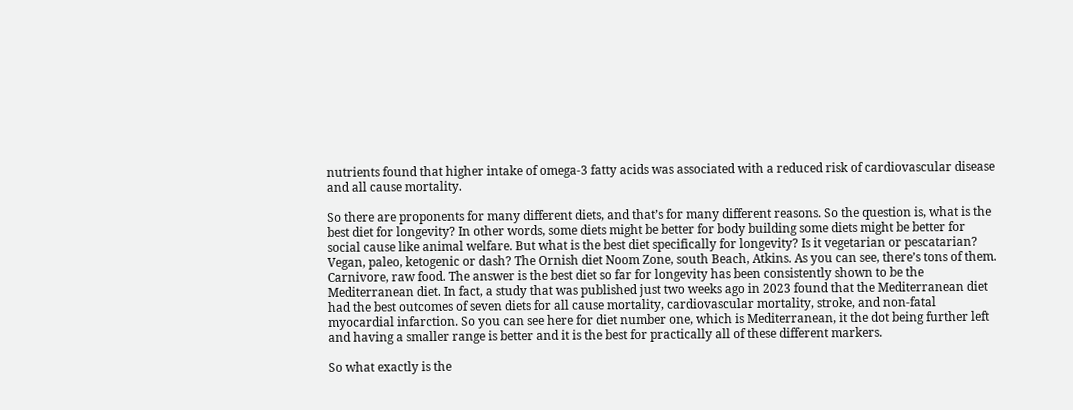nutrients found that higher intake of omega-3 fatty acids was associated with a reduced risk of cardiovascular disease and all cause mortality.

So there are proponents for many different diets, and that’s for many different reasons. So the question is, what is the best diet for longevity? In other words, some diets might be better for body building some diets might be better for social cause like animal welfare. But what is the best diet specifically for longevity? Is it vegetarian or pescatarian? Vegan, paleo, ketogenic or dash? The Ornish diet Noom Zone, south Beach, Atkins. As you can see, there’s tons of them. Carnivore, raw food. The answer is the best diet so far for longevity has been consistently shown to be the Mediterranean diet. In fact, a study that was published just two weeks ago in 2023 found that the Mediterranean diet had the best outcomes of seven diets for all cause mortality, cardiovascular mortality, stroke, and non-fatal myocardial infarction. So you can see here for diet number one, which is Mediterranean, it the dot being further left and having a smaller range is better and it is the best for practically all of these different markers.

So what exactly is the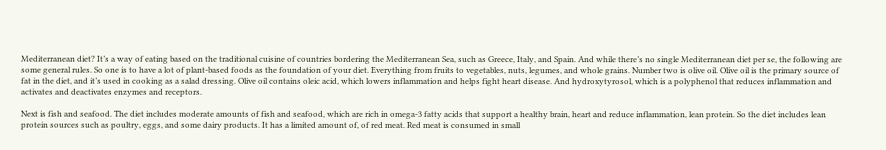Mediterranean diet? It’s a way of eating based on the traditional cuisine of countries bordering the Mediterranean Sea, such as Greece, Italy, and Spain. And while there’s no single Mediterranean diet per se, the following are some general rules. So one is to have a lot of plant-based foods as the foundation of your diet. Everything from fruits to vegetables, nuts, legumes, and whole grains. Number two is olive oil. Olive oil is the primary source of fat in the diet, and it’s used in cooking as a salad dressing. Olive oil contains oleic acid, which lowers inflammation and helps fight heart disease. And hydroxytyrosol, which is a polyphenol that reduces inflammation and activates and deactivates enzymes and receptors.

Next is fish and seafood. The diet includes moderate amounts of fish and seafood, which are rich in omega-3 fatty acids that support a healthy brain, heart and reduce inflammation, lean protein. So the diet includes lean protein sources such as poultry, eggs, and some dairy products. It has a limited amount of, of red meat. Red meat is consumed in small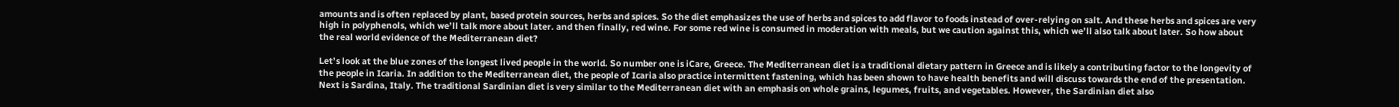amounts and is often replaced by plant, based protein sources, herbs and spices. So the diet emphasizes the use of herbs and spices to add flavor to foods instead of over-relying on salt. And these herbs and spices are very high in polyphenols, which we’ll talk more about later. and then finally, red wine. For some red wine is consumed in moderation with meals, but we caution against this, which we’ll also talk about later. So how about the real world evidence of the Mediterranean diet?

Let’s look at the blue zones of the longest lived people in the world. So number one is iCare, Greece. The Mediterranean diet is a traditional dietary pattern in Greece and is likely a contributing factor to the longevity of the people in Icaria. In addition to the Mediterranean diet, the people of Icaria also practice intermittent fastening, which has been shown to have health benefits and will discuss towards the end of the presentation. Next is Sardina, Italy. The traditional Sardinian diet is very similar to the Mediterranean diet with an emphasis on whole grains, legumes, fruits, and vegetables. However, the Sardinian diet also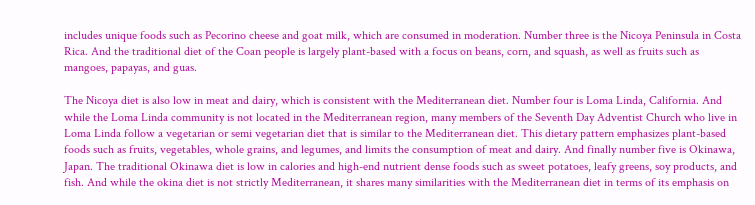includes unique foods such as Pecorino cheese and goat milk, which are consumed in moderation. Number three is the Nicoya Peninsula in Costa Rica. And the traditional diet of the Coan people is largely plant-based with a focus on beans, corn, and squash, as well as fruits such as mangoes, papayas, and guas.

The Nicoya diet is also low in meat and dairy, which is consistent with the Mediterranean diet. Number four is Loma Linda, California. And while the Loma Linda community is not located in the Mediterranean region, many members of the Seventh Day Adventist Church who live in Loma Linda follow a vegetarian or semi vegetarian diet that is similar to the Mediterranean diet. This dietary pattern emphasizes plant-based foods such as fruits, vegetables, whole grains, and legumes, and limits the consumption of meat and dairy. And finally number five is Okinawa, Japan. The traditional Okinawa diet is low in calories and high-end nutrient dense foods such as sweet potatoes, leafy greens, soy products, and fish. And while the okina diet is not strictly Mediterranean, it shares many similarities with the Mediterranean diet in terms of its emphasis on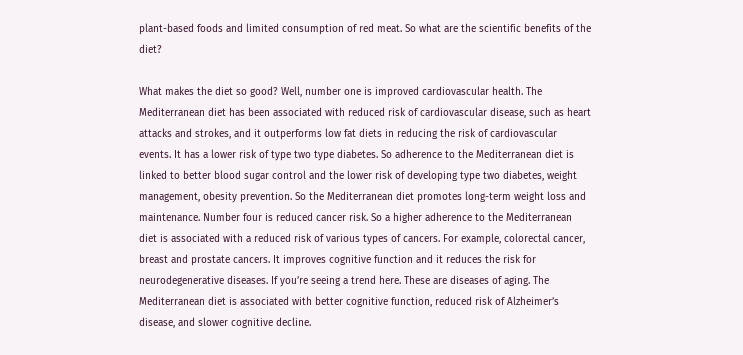plant-based foods and limited consumption of red meat. So what are the scientific benefits of the diet?

What makes the diet so good? Well, number one is improved cardiovascular health. The Mediterranean diet has been associated with reduced risk of cardiovascular disease, such as heart attacks and strokes, and it outperforms low fat diets in reducing the risk of cardiovascular events. It has a lower risk of type two type diabetes. So adherence to the Mediterranean diet is linked to better blood sugar control and the lower risk of developing type two diabetes, weight management, obesity prevention. So the Mediterranean diet promotes long-term weight loss and maintenance. Number four is reduced cancer risk. So a higher adherence to the Mediterranean diet is associated with a reduced risk of various types of cancers. For example, colorectal cancer, breast and prostate cancers. It improves cognitive function and it reduces the risk for neurodegenerative diseases. If you’re seeing a trend here. These are diseases of aging. The Mediterranean diet is associated with better cognitive function, reduced risk of Alzheimer’s disease, and slower cognitive decline.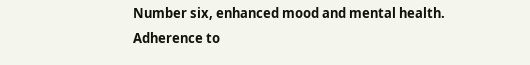Number six, enhanced mood and mental health. Adherence to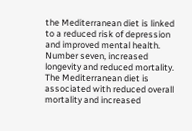the Mediterranean diet is linked to a reduced risk of depression and improved mental health. Number seven, increased longevity and reduced mortality. The Mediterranean diet is associated with reduced overall mortality and increased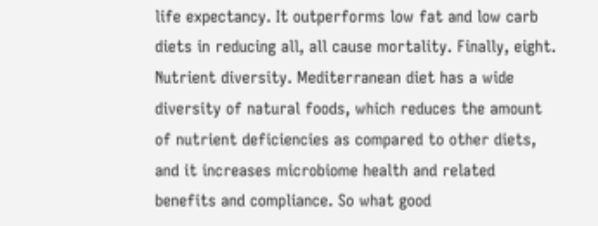life expectancy. It outperforms low fat and low carb diets in reducing all, all cause mortality. Finally, eight. Nutrient diversity. Mediterranean diet has a wide diversity of natural foods, which reduces the amount of nutrient deficiencies as compared to other diets, and it increases microbiome health and related benefits and compliance. So what good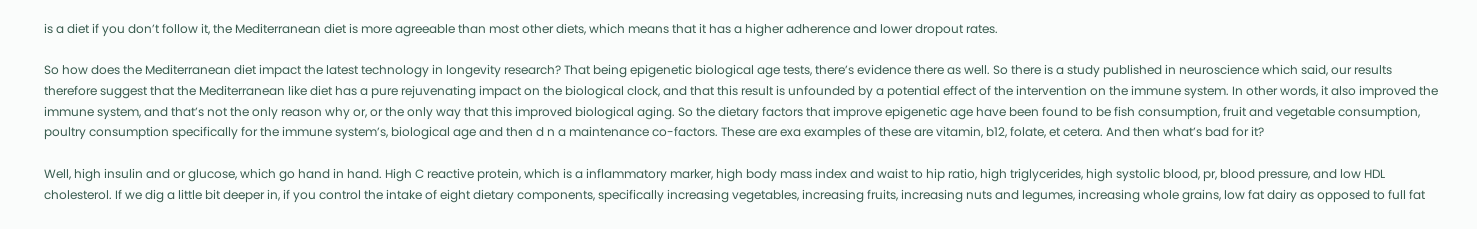is a diet if you don’t follow it, the Mediterranean diet is more agreeable than most other diets, which means that it has a higher adherence and lower dropout rates.

So how does the Mediterranean diet impact the latest technology in longevity research? That being epigenetic biological age tests, there’s evidence there as well. So there is a study published in neuroscience which said, our results therefore suggest that the Mediterranean like diet has a pure rejuvenating impact on the biological clock, and that this result is unfounded by a potential effect of the intervention on the immune system. In other words, it also improved the immune system, and that’s not the only reason why or, or the only way that this improved biological aging. So the dietary factors that improve epigenetic age have been found to be fish consumption, fruit and vegetable consumption, poultry consumption specifically for the immune system’s, biological age and then d n a maintenance co-factors. These are exa examples of these are vitamin, b12, folate, et cetera. And then what’s bad for it?

Well, high insulin and or glucose, which go hand in hand. High C reactive protein, which is a inflammatory marker, high body mass index and waist to hip ratio, high triglycerides, high systolic blood, pr, blood pressure, and low HDL cholesterol. If we dig a little bit deeper in, if you control the intake of eight dietary components, specifically increasing vegetables, increasing fruits, increasing nuts and legumes, increasing whole grains, low fat dairy as opposed to full fat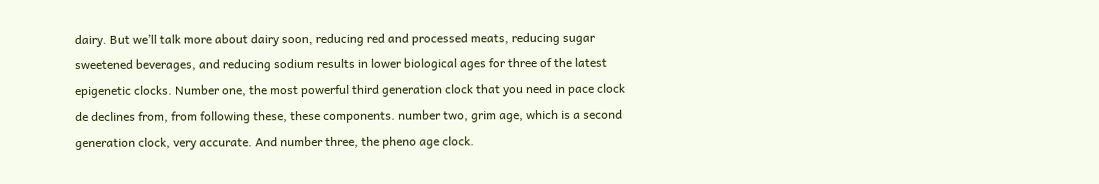dairy. But we’ll talk more about dairy soon, reducing red and processed meats, reducing sugar sweetened beverages, and reducing sodium results in lower biological ages for three of the latest epigenetic clocks. Number one, the most powerful third generation clock that you need in pace clock de declines from, from following these, these components. number two, grim age, which is a second generation clock, very accurate. And number three, the pheno age clock.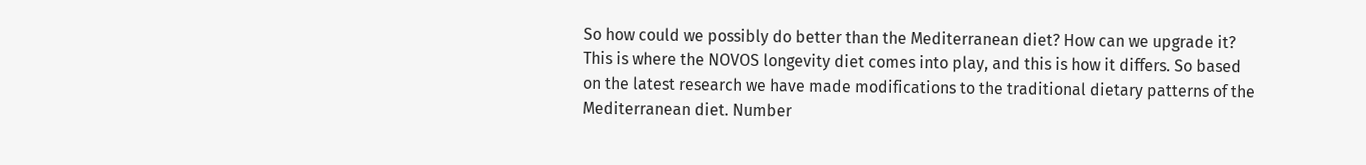So how could we possibly do better than the Mediterranean diet? How can we upgrade it? This is where the NOVOS longevity diet comes into play, and this is how it differs. So based on the latest research we have made modifications to the traditional dietary patterns of the Mediterranean diet. Number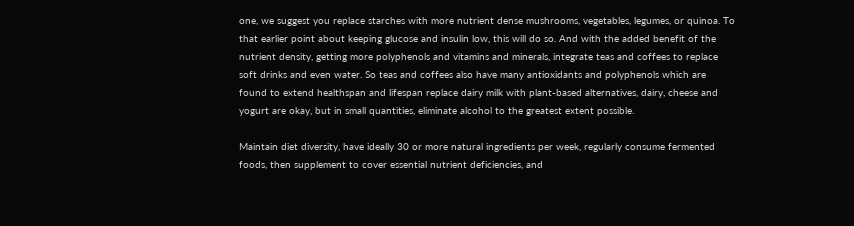one, we suggest you replace starches with more nutrient dense mushrooms, vegetables, legumes, or quinoa. To that earlier point about keeping glucose and insulin low, this will do so. And with the added benefit of the nutrient density, getting more polyphenols and vitamins and minerals, integrate teas and coffees to replace soft drinks and even water. So teas and coffees also have many antioxidants and polyphenols which are found to extend healthspan and lifespan replace dairy milk with plant-based alternatives, dairy, cheese and yogurt are okay, but in small quantities, eliminate alcohol to the greatest extent possible.

Maintain diet diversity, have ideally 30 or more natural ingredients per week, regularly consume fermented foods, then supplement to cover essential nutrient deficiencies, and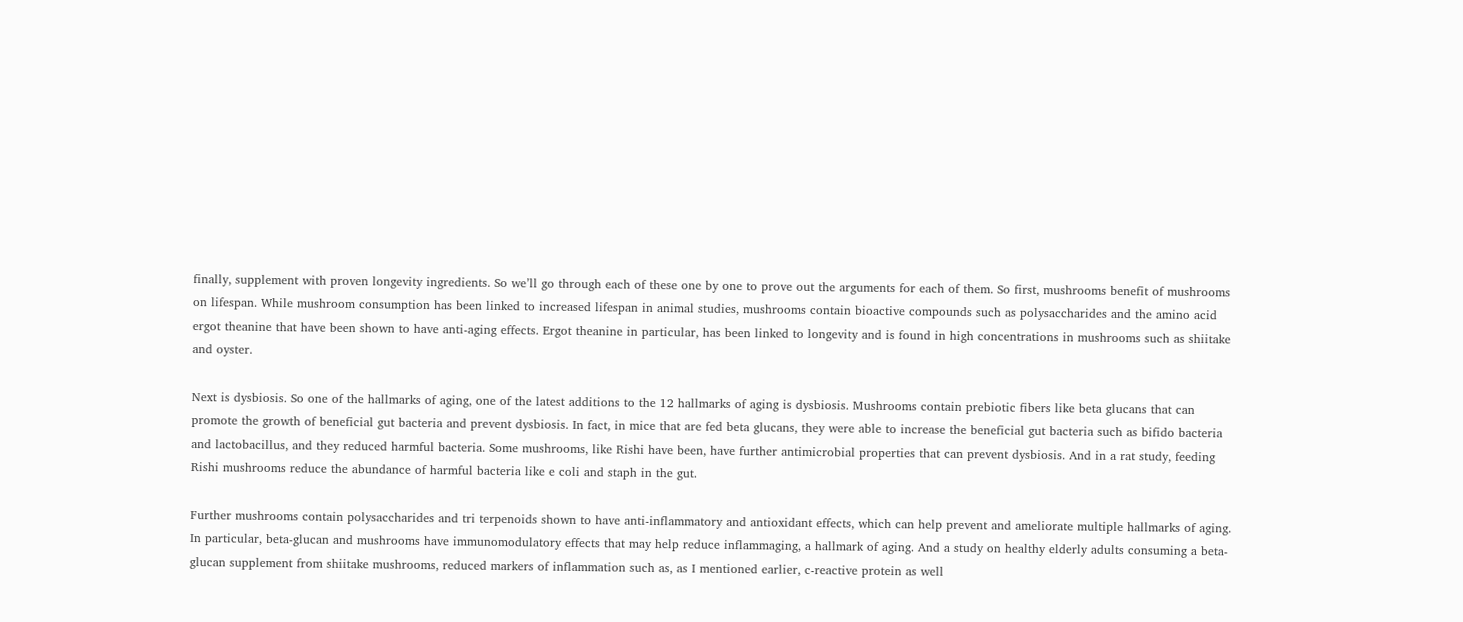finally, supplement with proven longevity ingredients. So we’ll go through each of these one by one to prove out the arguments for each of them. So first, mushrooms benefit of mushrooms on lifespan. While mushroom consumption has been linked to increased lifespan in animal studies, mushrooms contain bioactive compounds such as polysaccharides and the amino acid ergot theanine that have been shown to have anti-aging effects. Ergot theanine in particular, has been linked to longevity and is found in high concentrations in mushrooms such as shiitake and oyster.

Next is dysbiosis. So one of the hallmarks of aging, one of the latest additions to the 12 hallmarks of aging is dysbiosis. Mushrooms contain prebiotic fibers like beta glucans that can promote the growth of beneficial gut bacteria and prevent dysbiosis. In fact, in mice that are fed beta glucans, they were able to increase the beneficial gut bacteria such as bifido bacteria and lactobacillus, and they reduced harmful bacteria. Some mushrooms, like Rishi have been, have further antimicrobial properties that can prevent dysbiosis. And in a rat study, feeding Rishi mushrooms reduce the abundance of harmful bacteria like e coli and staph in the gut.

Further mushrooms contain polysaccharides and tri terpenoids shown to have anti-inflammatory and antioxidant effects, which can help prevent and ameliorate multiple hallmarks of aging. In particular, beta-glucan and mushrooms have immunomodulatory effects that may help reduce inflammaging, a hallmark of aging. And a study on healthy elderly adults consuming a beta-glucan supplement from shiitake mushrooms, reduced markers of inflammation such as, as I mentioned earlier, c-reactive protein as well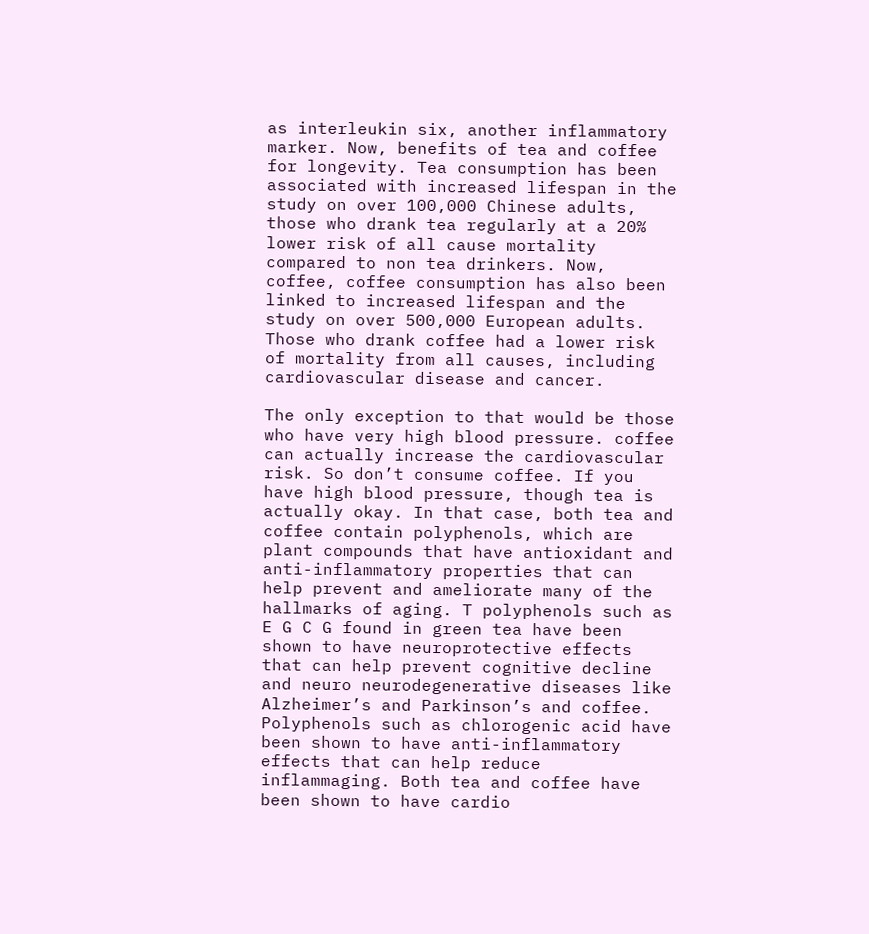as interleukin six, another inflammatory marker. Now, benefits of tea and coffee for longevity. Tea consumption has been associated with increased lifespan in the study on over 100,000 Chinese adults, those who drank tea regularly at a 20% lower risk of all cause mortality compared to non tea drinkers. Now, coffee, coffee consumption has also been linked to increased lifespan and the study on over 500,000 European adults. Those who drank coffee had a lower risk of mortality from all causes, including cardiovascular disease and cancer.

The only exception to that would be those who have very high blood pressure. coffee can actually increase the cardiovascular risk. So don’t consume coffee. If you have high blood pressure, though tea is actually okay. In that case, both tea and coffee contain polyphenols, which are plant compounds that have antioxidant and anti-inflammatory properties that can help prevent and ameliorate many of the hallmarks of aging. T polyphenols such as E G C G found in green tea have been shown to have neuroprotective effects that can help prevent cognitive decline and neuro neurodegenerative diseases like Alzheimer’s and Parkinson’s and coffee. Polyphenols such as chlorogenic acid have been shown to have anti-inflammatory effects that can help reduce inflammaging. Both tea and coffee have been shown to have cardio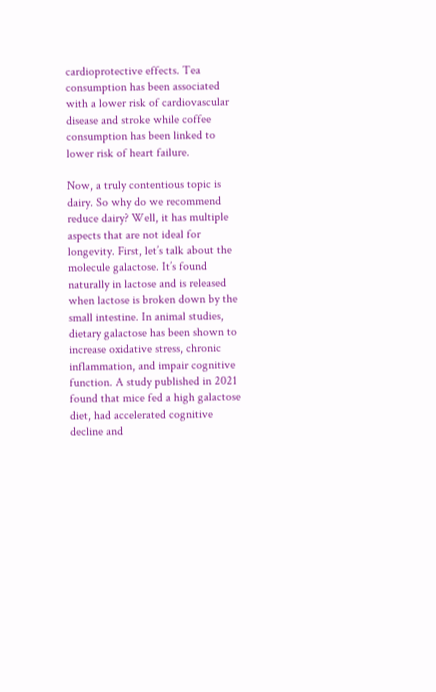cardioprotective effects. Tea consumption has been associated with a lower risk of cardiovascular disease and stroke while coffee consumption has been linked to lower risk of heart failure.

Now, a truly contentious topic is dairy. So why do we recommend reduce dairy? Well, it has multiple aspects that are not ideal for longevity. First, let’s talk about the molecule galactose. It’s found naturally in lactose and is released when lactose is broken down by the small intestine. In animal studies, dietary galactose has been shown to increase oxidative stress, chronic inflammation, and impair cognitive function. A study published in 2021 found that mice fed a high galactose diet, had accelerated cognitive decline and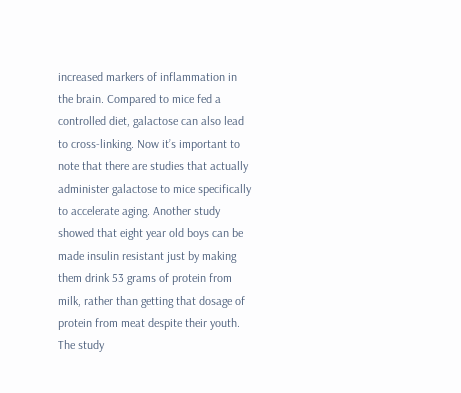increased markers of inflammation in the brain. Compared to mice fed a controlled diet, galactose can also lead to cross-linking. Now it’s important to note that there are studies that actually administer galactose to mice specifically to accelerate aging. Another study showed that eight year old boys can be made insulin resistant just by making them drink 53 grams of protein from milk, rather than getting that dosage of protein from meat despite their youth. The study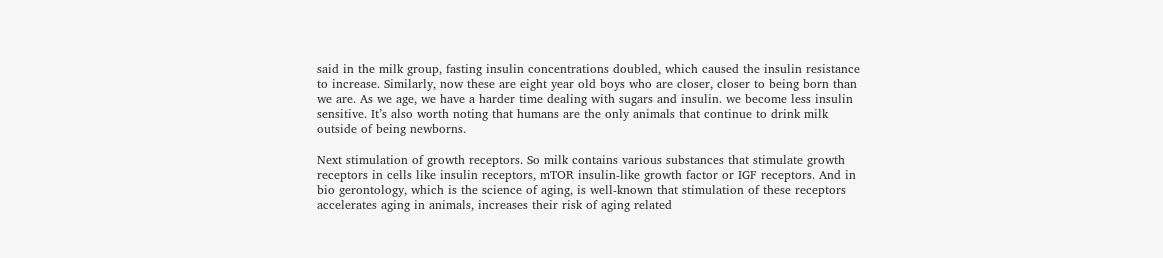said in the milk group, fasting insulin concentrations doubled, which caused the insulin resistance to increase. Similarly, now these are eight year old boys who are closer, closer to being born than we are. As we age, we have a harder time dealing with sugars and insulin. we become less insulin sensitive. It’s also worth noting that humans are the only animals that continue to drink milk outside of being newborns.

Next stimulation of growth receptors. So milk contains various substances that stimulate growth receptors in cells like insulin receptors, mTOR insulin-like growth factor or IGF receptors. And in bio gerontology, which is the science of aging, is well-known that stimulation of these receptors accelerates aging in animals, increases their risk of aging related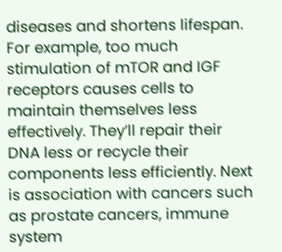diseases and shortens lifespan. For example, too much stimulation of mTOR and IGF receptors causes cells to maintain themselves less effectively. They’ll repair their DNA less or recycle their components less efficiently. Next is association with cancers such as prostate cancers, immune system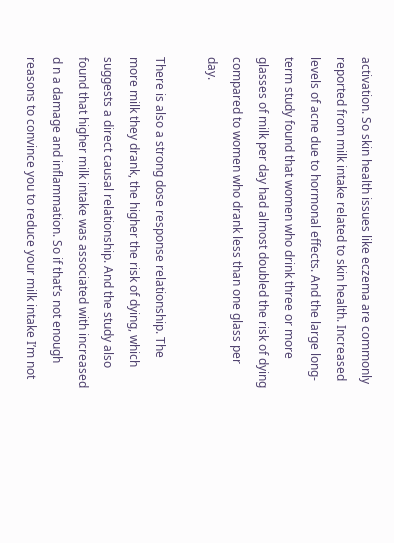activation. So skin health issues like eczema are commonly reported from milk intake related to skin health. Increased levels of acne due to hormonal effects. And the large long-term study found that women who drink three or more glasses of milk per day had almost doubled the risk of dying compared to women who drank less than one glass per day.

There is also a strong dose response relationship. The more milk they drank, the higher the risk of dying, which suggests a direct causal relationship. And the study also found that higher milk intake was associated with increased d n a damage and inflammation. So if that’s not enough reasons to convince you to reduce your milk intake I’m not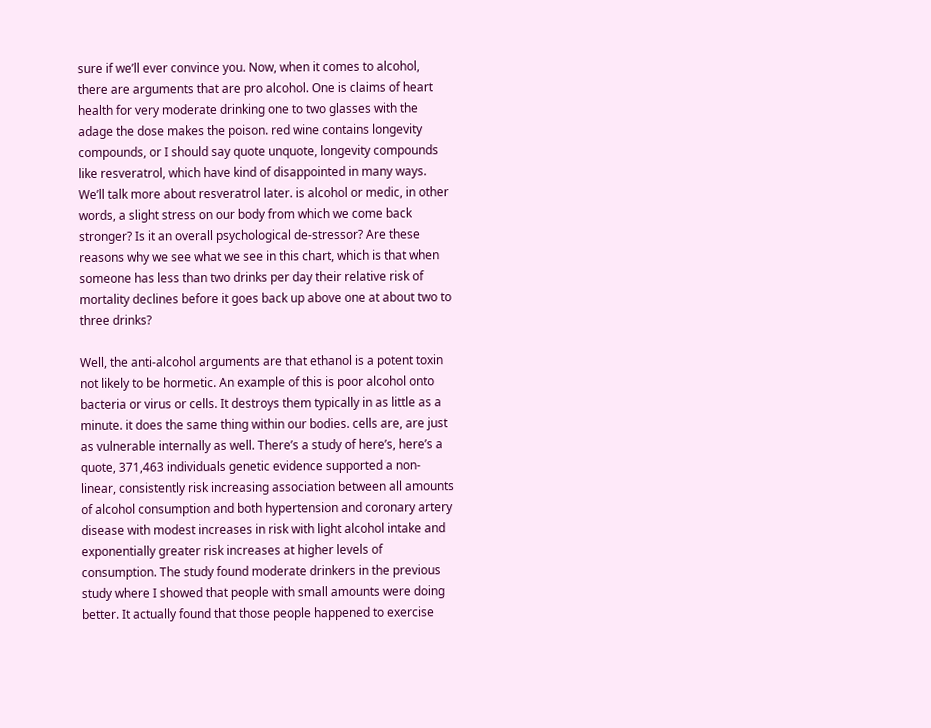sure if we’ll ever convince you. Now, when it comes to alcohol, there are arguments that are pro alcohol. One is claims of heart health for very moderate drinking one to two glasses with the adage the dose makes the poison. red wine contains longevity compounds, or I should say quote unquote, longevity compounds like resveratrol, which have kind of disappointed in many ways. We’ll talk more about resveratrol later. is alcohol or medic, in other words, a slight stress on our body from which we come back stronger? Is it an overall psychological de-stressor? Are these reasons why we see what we see in this chart, which is that when someone has less than two drinks per day their relative risk of mortality declines before it goes back up above one at about two to three drinks?

Well, the anti-alcohol arguments are that ethanol is a potent toxin not likely to be hormetic. An example of this is poor alcohol onto bacteria or virus or cells. It destroys them typically in as little as a minute. it does the same thing within our bodies. cells are, are just as vulnerable internally as well. There’s a study of here’s, here’s a quote, 371,463 individuals genetic evidence supported a non-linear, consistently risk increasing association between all amounts of alcohol consumption and both hypertension and coronary artery disease with modest increases in risk with light alcohol intake and exponentially greater risk increases at higher levels of consumption. The study found moderate drinkers in the previous study where I showed that people with small amounts were doing better. It actually found that those people happened to exercise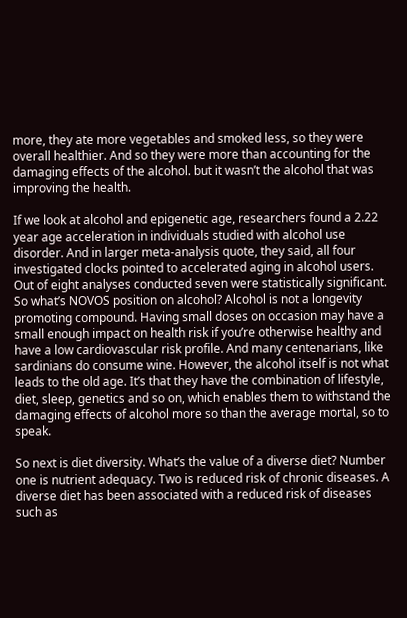more, they ate more vegetables and smoked less, so they were overall healthier. And so they were more than accounting for the damaging effects of the alcohol. but it wasn’t the alcohol that was improving the health.

If we look at alcohol and epigenetic age, researchers found a 2.22 year age acceleration in individuals studied with alcohol use disorder. And in larger meta-analysis quote, they said, all four investigated clocks pointed to accelerated aging in alcohol users. Out of eight analyses conducted seven were statistically significant. So what’s NOVOS position on alcohol? Alcohol is not a longevity promoting compound. Having small doses on occasion may have a small enough impact on health risk if you’re otherwise healthy and have a low cardiovascular risk profile. And many centenarians, like sardinians do consume wine. However, the alcohol itself is not what leads to the old age. It’s that they have the combination of lifestyle, diet, sleep, genetics and so on, which enables them to withstand the damaging effects of alcohol more so than the average mortal, so to speak.

So next is diet diversity. What’s the value of a diverse diet? Number one is nutrient adequacy. Two is reduced risk of chronic diseases. A diverse diet has been associated with a reduced risk of diseases such as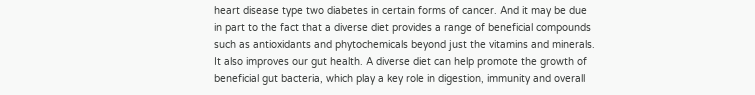heart disease type two diabetes in certain forms of cancer. And it may be due in part to the fact that a diverse diet provides a range of beneficial compounds such as antioxidants and phytochemicals beyond just the vitamins and minerals. It also improves our gut health. A diverse diet can help promote the growth of beneficial gut bacteria, which play a key role in digestion, immunity and overall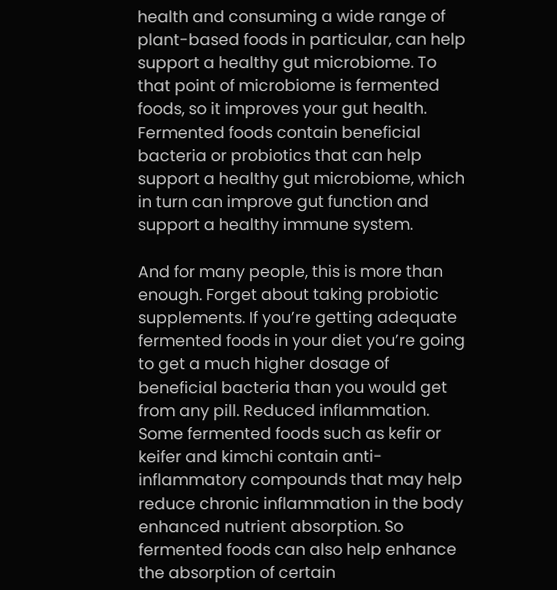health and consuming a wide range of plant-based foods in particular, can help support a healthy gut microbiome. To that point of microbiome is fermented foods, so it improves your gut health. Fermented foods contain beneficial bacteria or probiotics that can help support a healthy gut microbiome, which in turn can improve gut function and support a healthy immune system.

And for many people, this is more than enough. Forget about taking probiotic supplements. If you’re getting adequate fermented foods in your diet you’re going to get a much higher dosage of beneficial bacteria than you would get from any pill. Reduced inflammation. Some fermented foods such as kefir or keifer and kimchi contain anti-inflammatory compounds that may help reduce chronic inflammation in the body enhanced nutrient absorption. So fermented foods can also help enhance the absorption of certain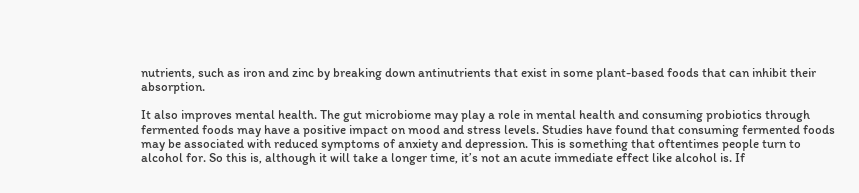nutrients, such as iron and zinc by breaking down antinutrients that exist in some plant-based foods that can inhibit their absorption.

It also improves mental health. The gut microbiome may play a role in mental health and consuming probiotics through fermented foods may have a positive impact on mood and stress levels. Studies have found that consuming fermented foods may be associated with reduced symptoms of anxiety and depression. This is something that oftentimes people turn to alcohol for. So this is, although it will take a longer time, it’s not an acute immediate effect like alcohol is. If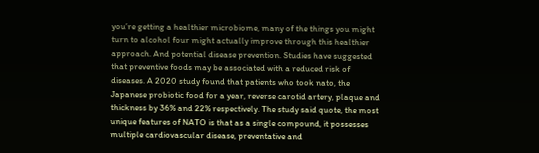you’re getting a healthier microbiome, many of the things you might turn to alcohol four might actually improve through this healthier approach. And potential disease prevention. Studies have suggested that preventive foods may be associated with a reduced risk of diseases. A 2020 study found that patients who took nato, the Japanese probiotic food for a year, reverse carotid artery, plaque and thickness by 36% and 22% respectively. The study said quote, the most unique features of NATO is that as a single compound, it possesses multiple cardiovascular disease, preventative and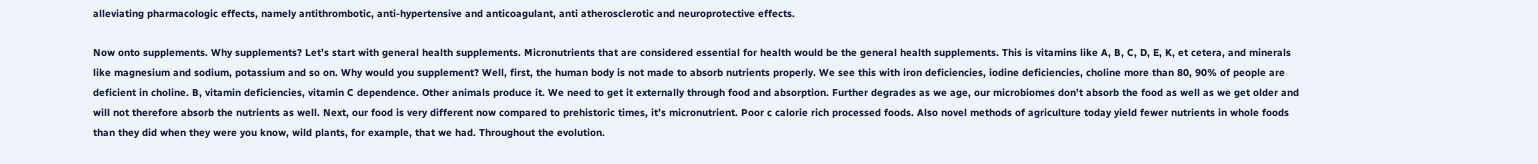alleviating pharmacologic effects, namely antithrombotic, anti-hypertensive and anticoagulant, anti atherosclerotic and neuroprotective effects.

Now onto supplements. Why supplements? Let’s start with general health supplements. Micronutrients that are considered essential for health would be the general health supplements. This is vitamins like A, B, C, D, E, K, et cetera, and minerals like magnesium and sodium, potassium and so on. Why would you supplement? Well, first, the human body is not made to absorb nutrients properly. We see this with iron deficiencies, iodine deficiencies, choline more than 80, 90% of people are deficient in choline. B, vitamin deficiencies, vitamin C dependence. Other animals produce it. We need to get it externally through food and absorption. Further degrades as we age, our microbiomes don’t absorb the food as well as we get older and will not therefore absorb the nutrients as well. Next, our food is very different now compared to prehistoric times, it’s micronutrient. Poor c calorie rich processed foods. Also novel methods of agriculture today yield fewer nutrients in whole foods than they did when they were you know, wild plants, for example, that we had. Throughout the evolution.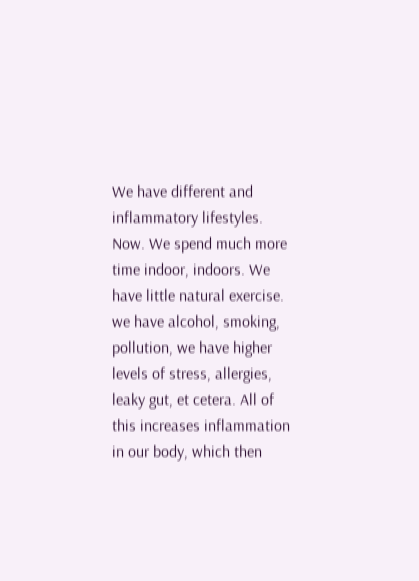We have different and inflammatory lifestyles. Now. We spend much more time indoor, indoors. We have little natural exercise. we have alcohol, smoking, pollution, we have higher levels of stress, allergies, leaky gut, et cetera. All of this increases inflammation in our body, which then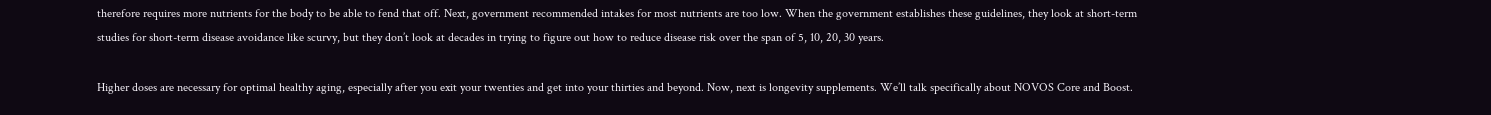therefore requires more nutrients for the body to be able to fend that off. Next, government recommended intakes for most nutrients are too low. When the government establishes these guidelines, they look at short-term studies for short-term disease avoidance like scurvy, but they don’t look at decades in trying to figure out how to reduce disease risk over the span of 5, 10, 20, 30 years.

Higher doses are necessary for optimal healthy aging, especially after you exit your twenties and get into your thirties and beyond. Now, next is longevity supplements. We’ll talk specifically about NOVOS Core and Boost.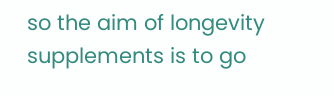so the aim of longevity supplements is to go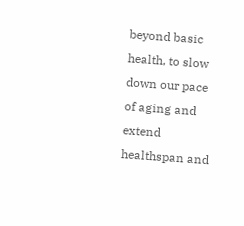beyond basic health, to slow down our pace of aging and extend healthspan and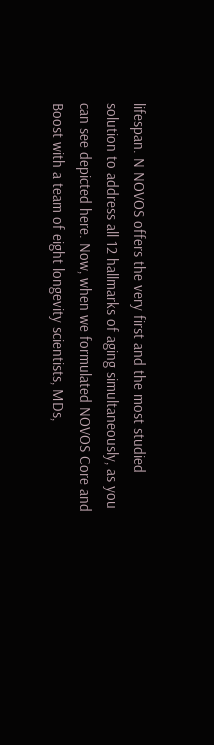lifespan. N NOVOS offers the very first and the most studied solution to address all 12 hallmarks of aging simultaneously, as you can see depicted here. Now, when we formulated NOVOS Core and Boost with a team of eight longevity scientists, MDs,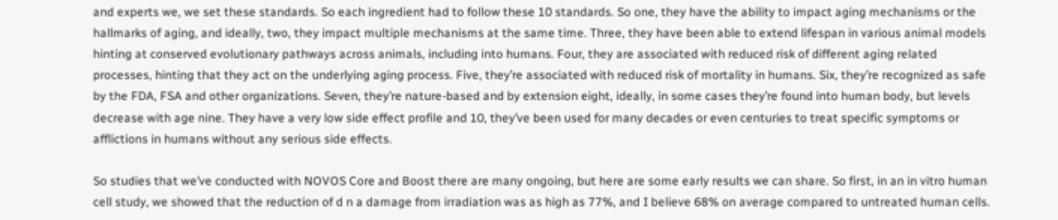and experts we, we set these standards. So each ingredient had to follow these 10 standards. So one, they have the ability to impact aging mechanisms or the hallmarks of aging, and ideally, two, they impact multiple mechanisms at the same time. Three, they have been able to extend lifespan in various animal models hinting at conserved evolutionary pathways across animals, including into humans. Four, they are associated with reduced risk of different aging related processes, hinting that they act on the underlying aging process. Five, they’re associated with reduced risk of mortality in humans. Six, they’re recognized as safe by the FDA, FSA and other organizations. Seven, they’re nature-based and by extension eight, ideally, in some cases they’re found into human body, but levels decrease with age nine. They have a very low side effect profile and 10, they’ve been used for many decades or even centuries to treat specific symptoms or afflictions in humans without any serious side effects.

So studies that we’ve conducted with NOVOS Core and Boost there are many ongoing, but here are some early results we can share. So first, in an in vitro human cell study, we showed that the reduction of d n a damage from irradiation was as high as 77%, and I believe 68% on average compared to untreated human cells.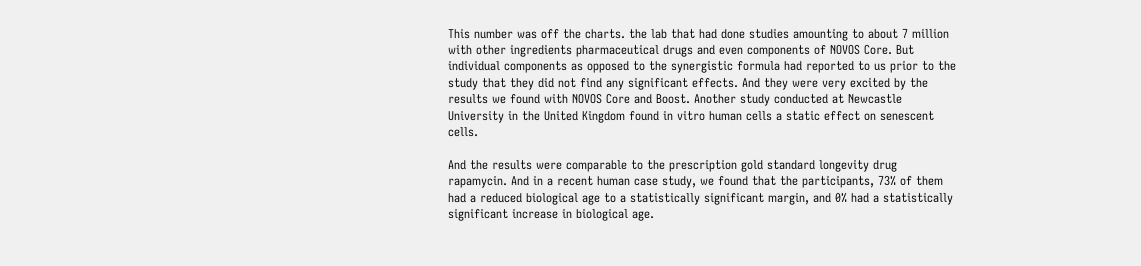This number was off the charts. the lab that had done studies amounting to about 7 million with other ingredients pharmaceutical drugs and even components of NOVOS Core. But individual components as opposed to the synergistic formula had reported to us prior to the study that they did not find any significant effects. And they were very excited by the results we found with NOVOS Core and Boost. Another study conducted at Newcastle University in the United Kingdom found in vitro human cells a static effect on senescent cells.

And the results were comparable to the prescription gold standard longevity drug rapamycin. And in a recent human case study, we found that the participants, 73% of them had a reduced biological age to a statistically significant margin, and 0% had a statistically significant increase in biological age.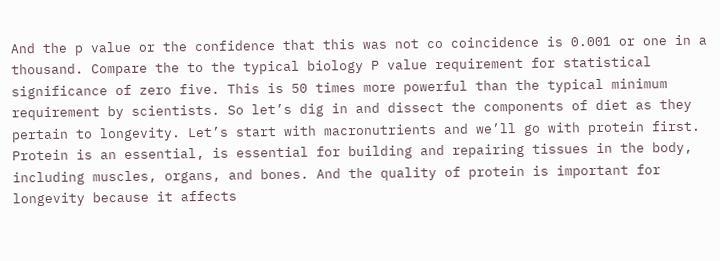And the p value or the confidence that this was not co coincidence is 0.001 or one in a thousand. Compare the to the typical biology P value requirement for statistical significance of zero five. This is 50 times more powerful than the typical minimum requirement by scientists. So let’s dig in and dissect the components of diet as they pertain to longevity. Let’s start with macronutrients and we’ll go with protein first. Protein is an essential, is essential for building and repairing tissues in the body, including muscles, organs, and bones. And the quality of protein is important for longevity because it affects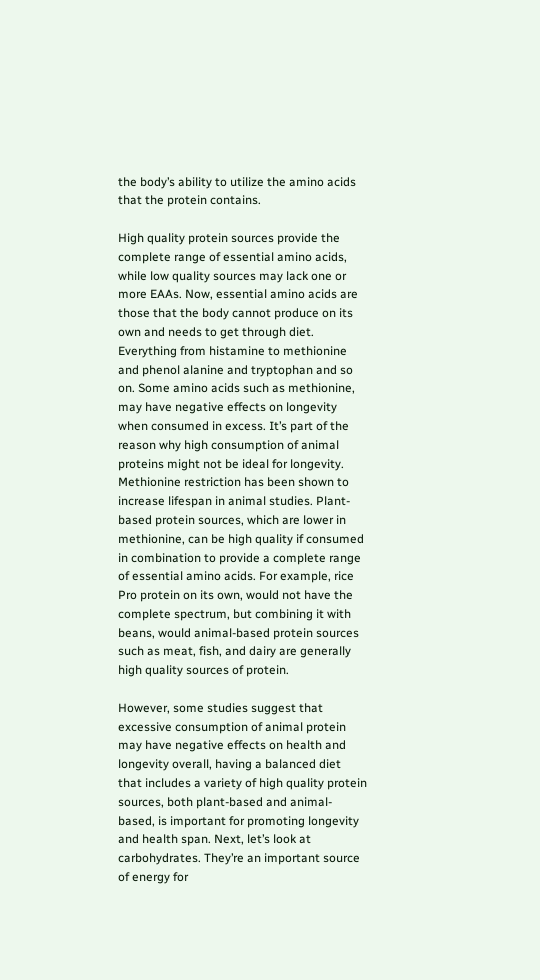the body’s ability to utilize the amino acids that the protein contains.

High quality protein sources provide the complete range of essential amino acids, while low quality sources may lack one or more EAAs. Now, essential amino acids are those that the body cannot produce on its own and needs to get through diet. Everything from histamine to methionine and phenol alanine and tryptophan and so on. Some amino acids such as methionine, may have negative effects on longevity when consumed in excess. It’s part of the reason why high consumption of animal proteins might not be ideal for longevity. Methionine restriction has been shown to increase lifespan in animal studies. Plant-based protein sources, which are lower in methionine, can be high quality if consumed in combination to provide a complete range of essential amino acids. For example, rice Pro protein on its own, would not have the complete spectrum, but combining it with beans, would animal-based protein sources such as meat, fish, and dairy are generally high quality sources of protein.

However, some studies suggest that excessive consumption of animal protein may have negative effects on health and longevity overall, having a balanced diet that includes a variety of high quality protein sources, both plant-based and animal-based, is important for promoting longevity and health span. Next, let’s look at carbohydrates. They’re an important source of energy for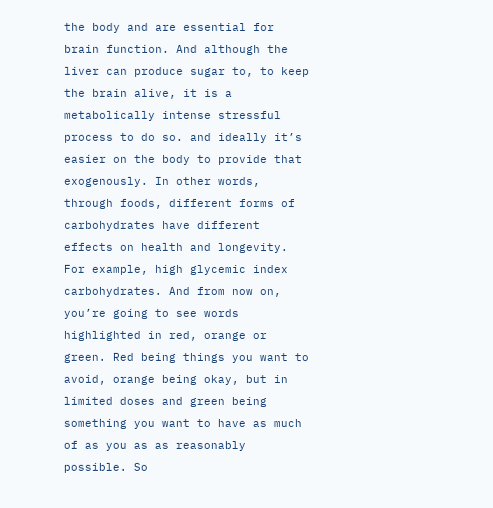the body and are essential for brain function. And although the liver can produce sugar to, to keep the brain alive, it is a metabolically intense stressful process to do so. and ideally it’s easier on the body to provide that exogenously. In other words, through foods, different forms of carbohydrates have different effects on health and longevity. For example, high glycemic index carbohydrates. And from now on, you’re going to see words highlighted in red, orange or green. Red being things you want to avoid, orange being okay, but in limited doses and green being something you want to have as much of as you as as reasonably possible. So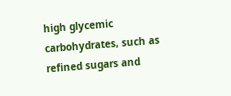high glycemic carbohydrates, such as refined sugars and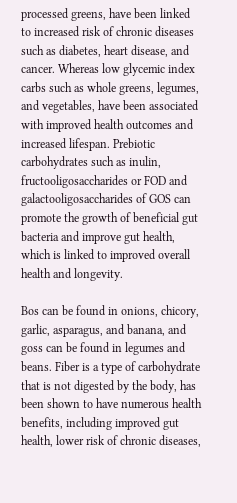processed greens, have been linked to increased risk of chronic diseases such as diabetes, heart disease, and cancer. Whereas low glycemic index carbs such as whole greens, legumes, and vegetables, have been associated with improved health outcomes and increased lifespan. Prebiotic carbohydrates such as inulin, fructooligosaccharides or FOD and galactooligosaccharides of GOS can promote the growth of beneficial gut bacteria and improve gut health, which is linked to improved overall health and longevity.

Bos can be found in onions, chicory, garlic, asparagus, and banana, and goss can be found in legumes and beans. Fiber is a type of carbohydrate that is not digested by the body, has been shown to have numerous health benefits, including improved gut health, lower risk of chronic diseases,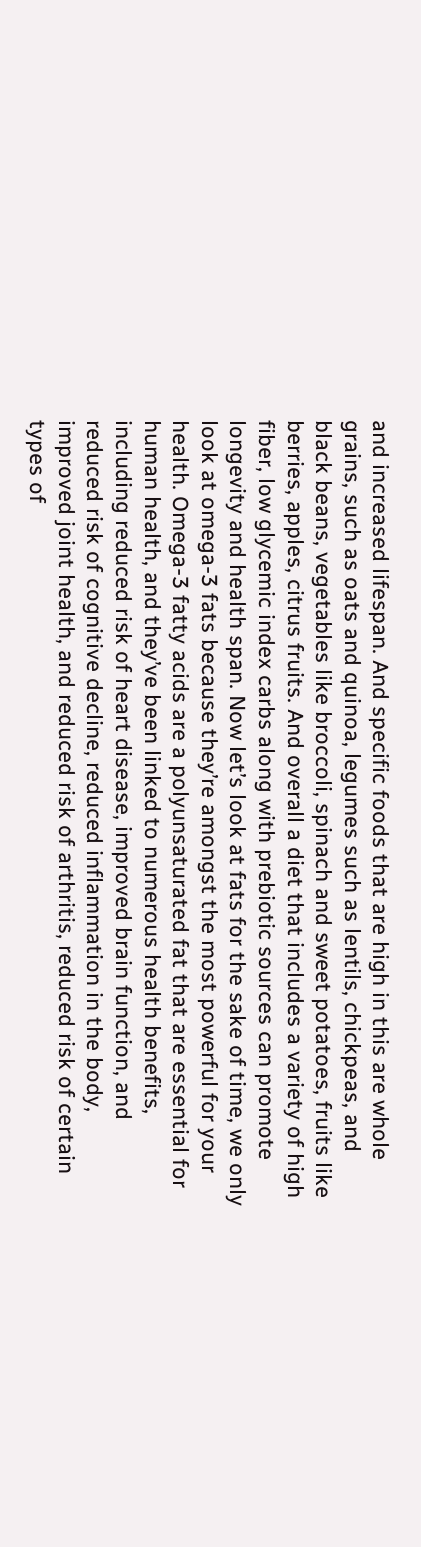and increased lifespan. And specific foods that are high in this are whole grains, such as oats and quinoa, legumes such as lentils, chickpeas, and black beans, vegetables like broccoli, spinach and sweet potatoes, fruits like berries, apples, citrus fruits. And overall a diet that includes a variety of high fiber, low glycemic index carbs along with prebiotic sources can promote longevity and health span. Now let’s look at fats for the sake of time, we only look at omega-3 fats because they’re amongst the most powerful for your health. Omega-3 fatty acids are a polyunsaturated fat that are essential for human health, and they’ve been linked to numerous health benefits, including reduced risk of heart disease, improved brain function, and reduced risk of cognitive decline, reduced inflammation in the body, improved joint health, and reduced risk of arthritis, reduced risk of certain types of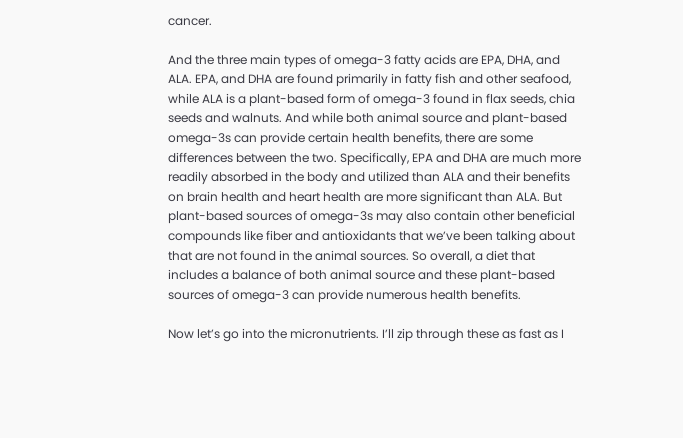cancer.

And the three main types of omega-3 fatty acids are EPA, DHA, and ALA. EPA, and DHA are found primarily in fatty fish and other seafood, while ALA is a plant-based form of omega-3 found in flax seeds, chia seeds and walnuts. And while both animal source and plant-based omega-3s can provide certain health benefits, there are some differences between the two. Specifically, EPA and DHA are much more readily absorbed in the body and utilized than ALA and their benefits on brain health and heart health are more significant than ALA. But plant-based sources of omega-3s may also contain other beneficial compounds like fiber and antioxidants that we’ve been talking about that are not found in the animal sources. So overall, a diet that includes a balance of both animal source and these plant-based sources of omega-3 can provide numerous health benefits.

Now let’s go into the micronutrients. I’ll zip through these as fast as I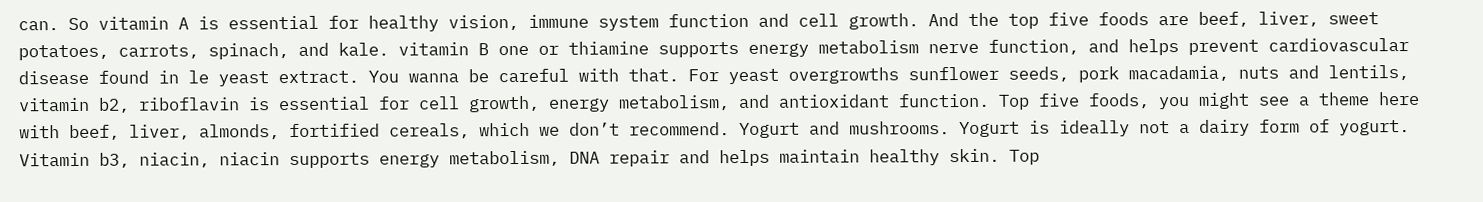can. So vitamin A is essential for healthy vision, immune system function and cell growth. And the top five foods are beef, liver, sweet potatoes, carrots, spinach, and kale. vitamin B one or thiamine supports energy metabolism nerve function, and helps prevent cardiovascular disease found in le yeast extract. You wanna be careful with that. For yeast overgrowths sunflower seeds, pork macadamia, nuts and lentils, vitamin b2, riboflavin is essential for cell growth, energy metabolism, and antioxidant function. Top five foods, you might see a theme here with beef, liver, almonds, fortified cereals, which we don’t recommend. Yogurt and mushrooms. Yogurt is ideally not a dairy form of yogurt. Vitamin b3, niacin, niacin supports energy metabolism, DNA repair and helps maintain healthy skin. Top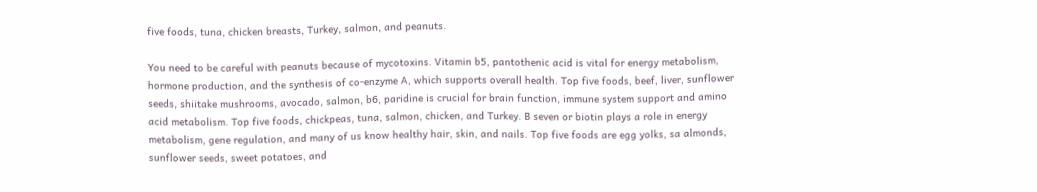five foods, tuna, chicken breasts, Turkey, salmon, and peanuts.

You need to be careful with peanuts because of mycotoxins. Vitamin b5, pantothenic acid is vital for energy metabolism, hormone production, and the synthesis of co-enzyme A, which supports overall health. Top five foods, beef, liver, sunflower seeds, shiitake mushrooms, avocado, salmon, b6, paridine is crucial for brain function, immune system support and amino acid metabolism. Top five foods, chickpeas, tuna, salmon, chicken, and Turkey. B seven or biotin plays a role in energy metabolism, gene regulation, and many of us know healthy hair, skin, and nails. Top five foods are egg yolks, sa almonds, sunflower seeds, sweet potatoes, and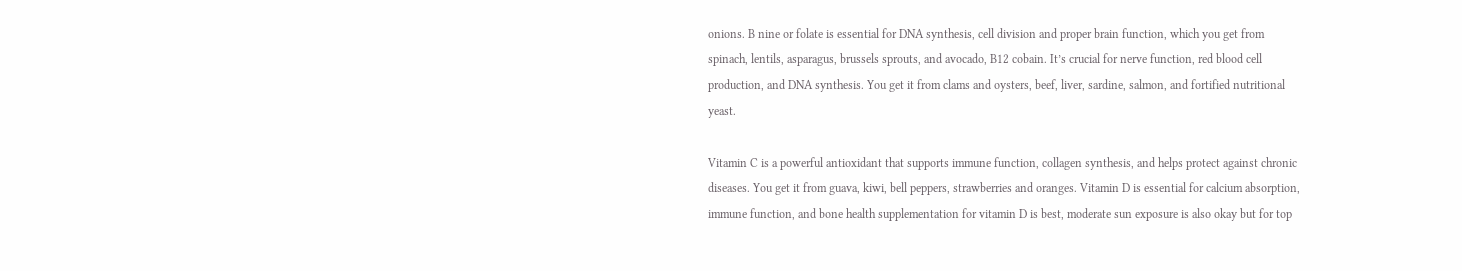onions. B nine or folate is essential for DNA synthesis, cell division and proper brain function, which you get from spinach, lentils, asparagus, brussels sprouts, and avocado, B12 cobain. It’s crucial for nerve function, red blood cell production, and DNA synthesis. You get it from clams and oysters, beef, liver, sardine, salmon, and fortified nutritional yeast.

Vitamin C is a powerful antioxidant that supports immune function, collagen synthesis, and helps protect against chronic diseases. You get it from guava, kiwi, bell peppers, strawberries and oranges. Vitamin D is essential for calcium absorption, immune function, and bone health supplementation for vitamin D is best, moderate sun exposure is also okay but for top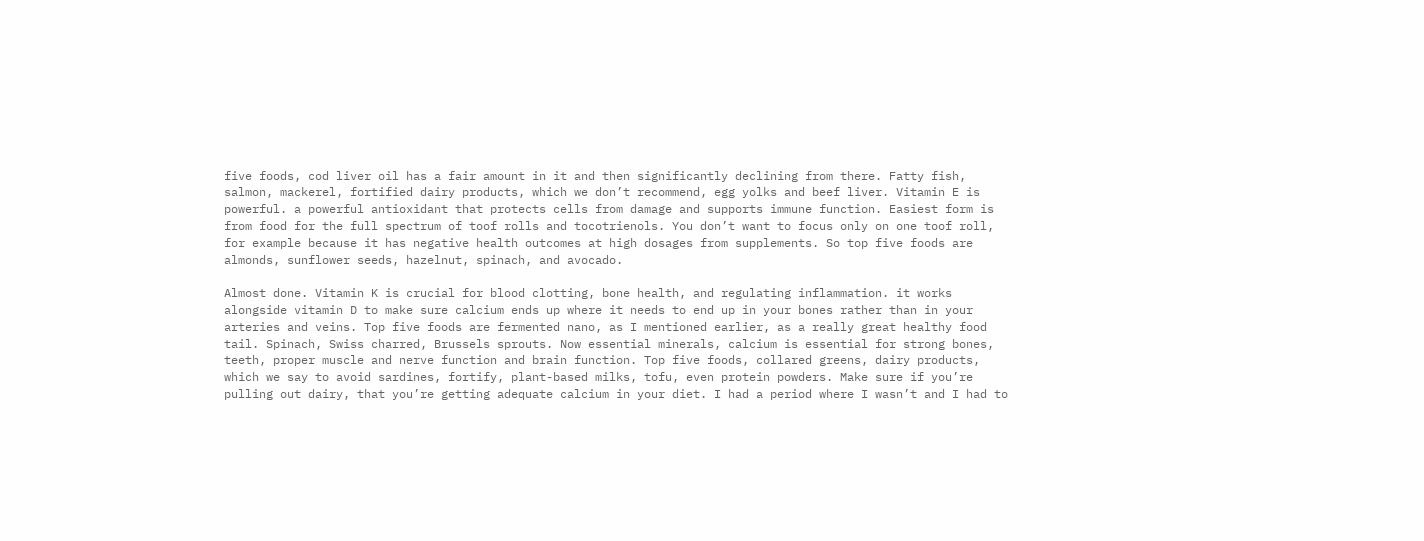five foods, cod liver oil has a fair amount in it and then significantly declining from there. Fatty fish, salmon, mackerel, fortified dairy products, which we don’t recommend, egg yolks and beef liver. Vitamin E is powerful. a powerful antioxidant that protects cells from damage and supports immune function. Easiest form is from food for the full spectrum of toof rolls and tocotrienols. You don’t want to focus only on one toof roll, for example because it has negative health outcomes at high dosages from supplements. So top five foods are almonds, sunflower seeds, hazelnut, spinach, and avocado.

Almost done. Vitamin K is crucial for blood clotting, bone health, and regulating inflammation. it works alongside vitamin D to make sure calcium ends up where it needs to end up in your bones rather than in your arteries and veins. Top five foods are fermented nano, as I mentioned earlier, as a really great healthy food tail. Spinach, Swiss charred, Brussels sprouts. Now essential minerals, calcium is essential for strong bones, teeth, proper muscle and nerve function and brain function. Top five foods, collared greens, dairy products, which we say to avoid sardines, fortify, plant-based milks, tofu, even protein powders. Make sure if you’re pulling out dairy, that you’re getting adequate calcium in your diet. I had a period where I wasn’t and I had to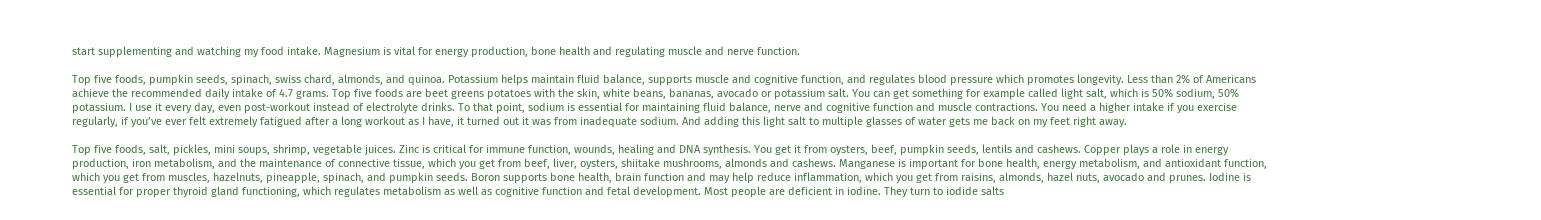start supplementing and watching my food intake. Magnesium is vital for energy production, bone health and regulating muscle and nerve function.

Top five foods, pumpkin seeds, spinach, swiss chard, almonds, and quinoa. Potassium helps maintain fluid balance, supports muscle and cognitive function, and regulates blood pressure which promotes longevity. Less than 2% of Americans achieve the recommended daily intake of 4.7 grams. Top five foods are beet greens potatoes with the skin, white beans, bananas, avocado or potassium salt. You can get something for example called light salt, which is 50% sodium, 50% potassium. I use it every day, even post-workout instead of electrolyte drinks. To that point, sodium is essential for maintaining fluid balance, nerve and cognitive function and muscle contractions. You need a higher intake if you exercise regularly, if you’ve ever felt extremely fatigued after a long workout as I have, it turned out it was from inadequate sodium. And adding this light salt to multiple glasses of water gets me back on my feet right away.

Top five foods, salt, pickles, mini soups, shrimp, vegetable juices. Zinc is critical for immune function, wounds, healing and DNA synthesis. You get it from oysters, beef, pumpkin seeds, lentils and cashews. Copper plays a role in energy production, iron metabolism, and the maintenance of connective tissue, which you get from beef, liver, oysters, shiitake mushrooms, almonds and cashews. Manganese is important for bone health, energy metabolism, and antioxidant function, which you get from muscles, hazelnuts, pineapple, spinach, and pumpkin seeds. Boron supports bone health, brain function and may help reduce inflammation, which you get from raisins, almonds, hazel nuts, avocado and prunes. Iodine is essential for proper thyroid gland functioning, which regulates metabolism as well as cognitive function and fetal development. Most people are deficient in iodine. They turn to iodide salts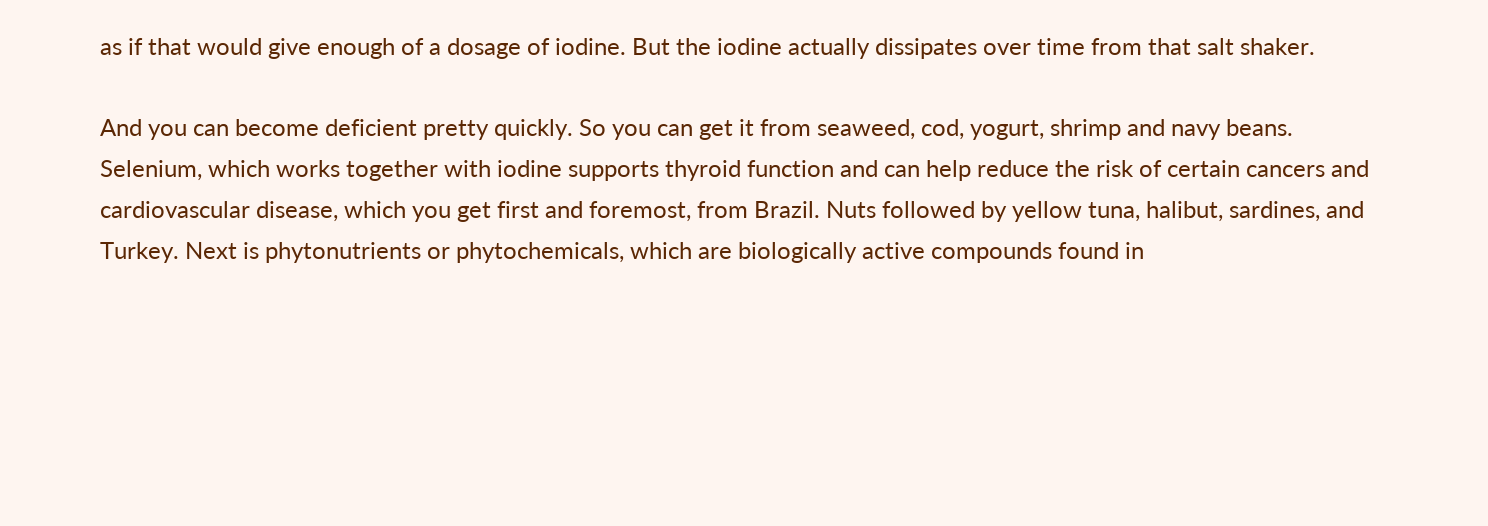as if that would give enough of a dosage of iodine. But the iodine actually dissipates over time from that salt shaker.

And you can become deficient pretty quickly. So you can get it from seaweed, cod, yogurt, shrimp and navy beans. Selenium, which works together with iodine supports thyroid function and can help reduce the risk of certain cancers and cardiovascular disease, which you get first and foremost, from Brazil. Nuts followed by yellow tuna, halibut, sardines, and Turkey. Next is phytonutrients or phytochemicals, which are biologically active compounds found in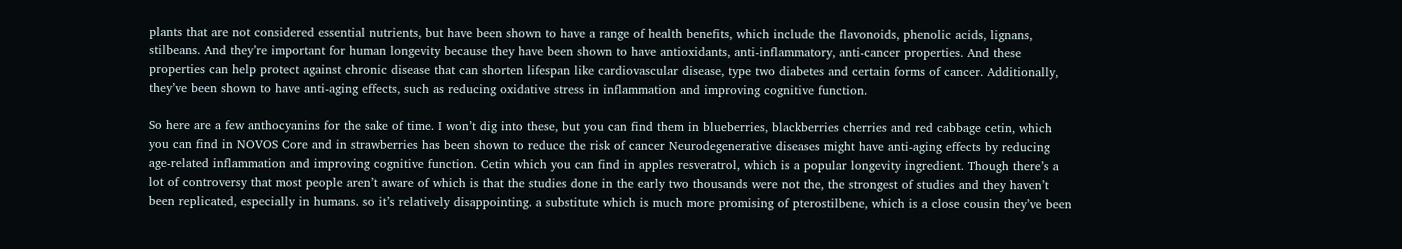plants that are not considered essential nutrients, but have been shown to have a range of health benefits, which include the flavonoids, phenolic acids, lignans, stilbeans. And they’re important for human longevity because they have been shown to have antioxidants, anti-inflammatory, anti-cancer properties. And these properties can help protect against chronic disease that can shorten lifespan like cardiovascular disease, type two diabetes and certain forms of cancer. Additionally, they’ve been shown to have anti-aging effects, such as reducing oxidative stress in inflammation and improving cognitive function.

So here are a few anthocyanins for the sake of time. I won’t dig into these, but you can find them in blueberries, blackberries cherries and red cabbage cetin, which you can find in NOVOS Core and in strawberries has been shown to reduce the risk of cancer Neurodegenerative diseases might have anti-aging effects by reducing age-related inflammation and improving cognitive function. Cetin which you can find in apples resveratrol, which is a popular longevity ingredient. Though there’s a lot of controversy that most people aren’t aware of which is that the studies done in the early two thousands were not the, the strongest of studies and they haven’t been replicated, especially in humans. so it’s relatively disappointing. a substitute which is much more promising of pterostilbene, which is a close cousin they’ve been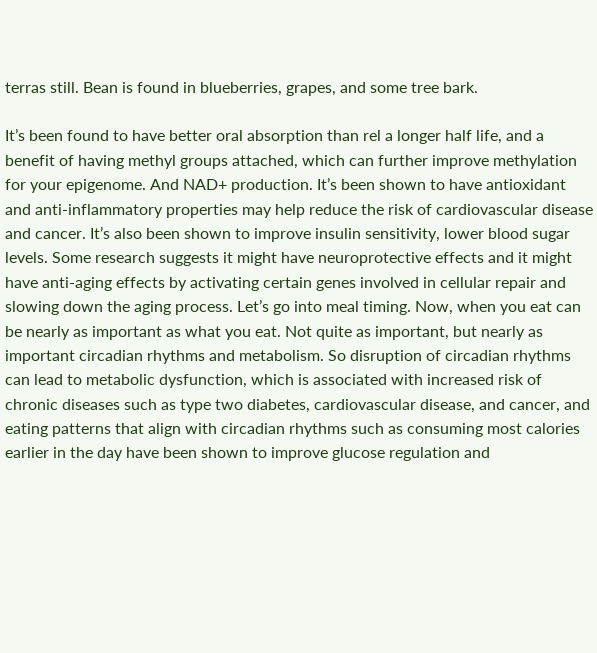terras still. Bean is found in blueberries, grapes, and some tree bark.

It’s been found to have better oral absorption than rel a longer half life, and a benefit of having methyl groups attached, which can further improve methylation for your epigenome. And NAD+ production. It’s been shown to have antioxidant and anti-inflammatory properties may help reduce the risk of cardiovascular disease and cancer. It’s also been shown to improve insulin sensitivity, lower blood sugar levels. Some research suggests it might have neuroprotective effects and it might have anti-aging effects by activating certain genes involved in cellular repair and slowing down the aging process. Let’s go into meal timing. Now, when you eat can be nearly as important as what you eat. Not quite as important, but nearly as important circadian rhythms and metabolism. So disruption of circadian rhythms can lead to metabolic dysfunction, which is associated with increased risk of chronic diseases such as type two diabetes, cardiovascular disease, and cancer, and eating patterns that align with circadian rhythms such as consuming most calories earlier in the day have been shown to improve glucose regulation and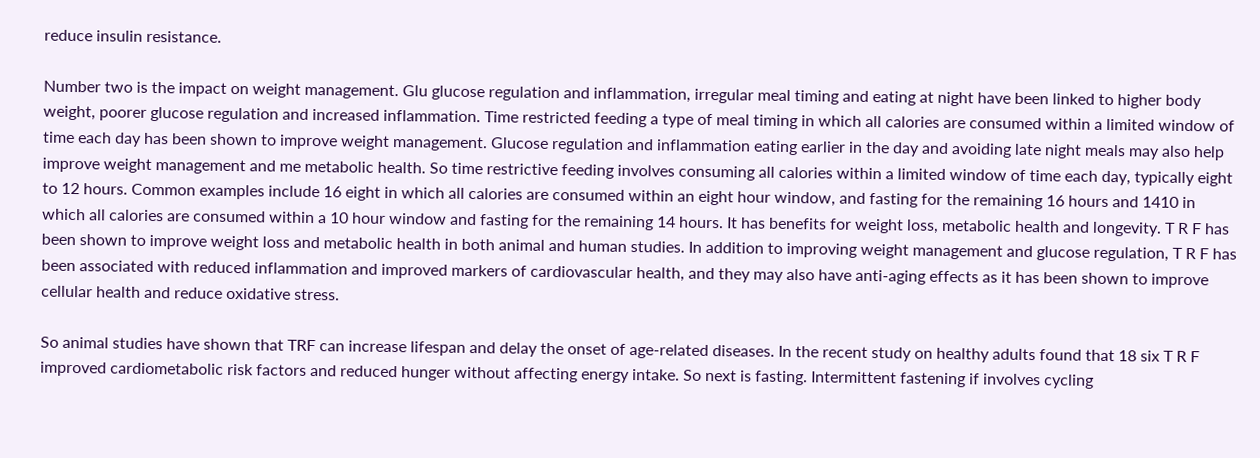reduce insulin resistance.

Number two is the impact on weight management. Glu glucose regulation and inflammation, irregular meal timing and eating at night have been linked to higher body weight, poorer glucose regulation and increased inflammation. Time restricted feeding a type of meal timing in which all calories are consumed within a limited window of time each day has been shown to improve weight management. Glucose regulation and inflammation eating earlier in the day and avoiding late night meals may also help improve weight management and me metabolic health. So time restrictive feeding involves consuming all calories within a limited window of time each day, typically eight to 12 hours. Common examples include 16 eight in which all calories are consumed within an eight hour window, and fasting for the remaining 16 hours and 1410 in which all calories are consumed within a 10 hour window and fasting for the remaining 14 hours. It has benefits for weight loss, metabolic health and longevity. T R F has been shown to improve weight loss and metabolic health in both animal and human studies. In addition to improving weight management and glucose regulation, T R F has been associated with reduced inflammation and improved markers of cardiovascular health, and they may also have anti-aging effects as it has been shown to improve cellular health and reduce oxidative stress.

So animal studies have shown that TRF can increase lifespan and delay the onset of age-related diseases. In the recent study on healthy adults found that 18 six T R F improved cardiometabolic risk factors and reduced hunger without affecting energy intake. So next is fasting. Intermittent fastening if involves cycling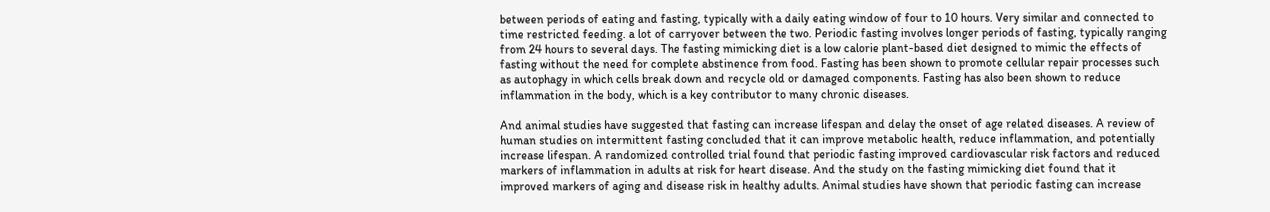between periods of eating and fasting, typically with a daily eating window of four to 10 hours. Very similar and connected to time restricted feeding. a lot of carryover between the two. Periodic fasting involves longer periods of fasting, typically ranging from 24 hours to several days. The fasting mimicking diet is a low calorie plant-based diet designed to mimic the effects of fasting without the need for complete abstinence from food. Fasting has been shown to promote cellular repair processes such as autophagy in which cells break down and recycle old or damaged components. Fasting has also been shown to reduce inflammation in the body, which is a key contributor to many chronic diseases.

And animal studies have suggested that fasting can increase lifespan and delay the onset of age related diseases. A review of human studies on intermittent fasting concluded that it can improve metabolic health, reduce inflammation, and potentially increase lifespan. A randomized controlled trial found that periodic fasting improved cardiovascular risk factors and reduced markers of inflammation in adults at risk for heart disease. And the study on the fasting mimicking diet found that it improved markers of aging and disease risk in healthy adults. Animal studies have shown that periodic fasting can increase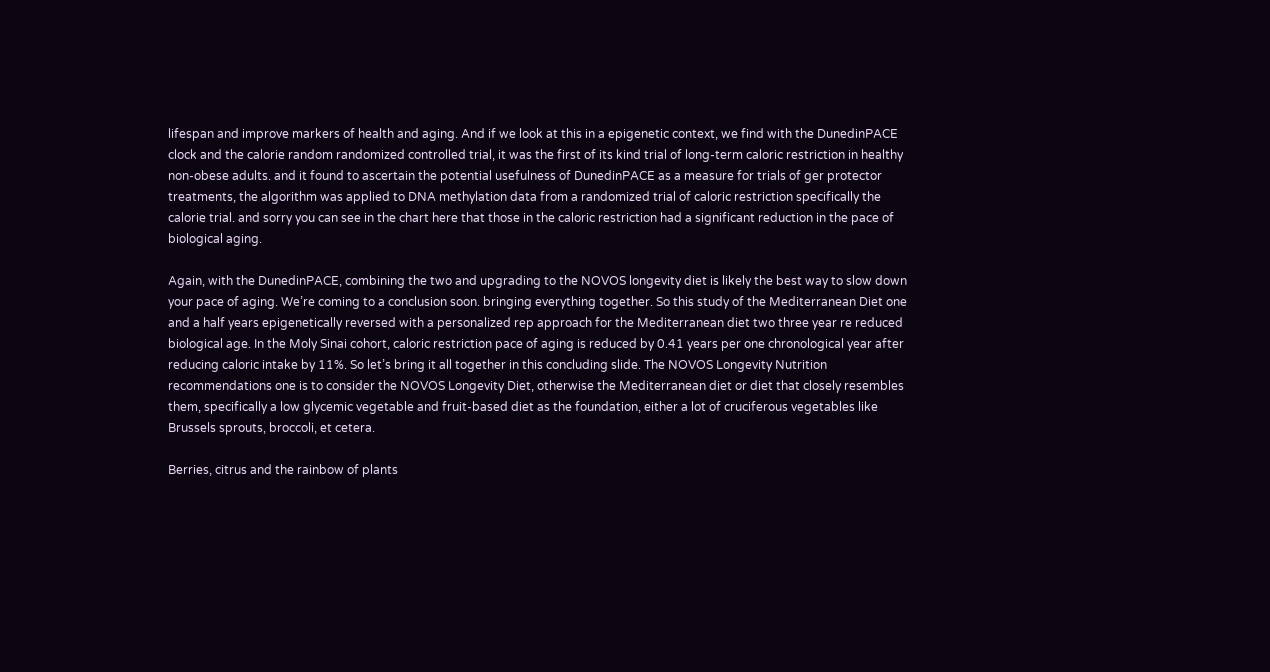lifespan and improve markers of health and aging. And if we look at this in a epigenetic context, we find with the DunedinPACE clock and the calorie random randomized controlled trial, it was the first of its kind trial of long-term caloric restriction in healthy non-obese adults. and it found to ascertain the potential usefulness of DunedinPACE as a measure for trials of ger protector treatments, the algorithm was applied to DNA methylation data from a randomized trial of caloric restriction specifically the calorie trial. and sorry you can see in the chart here that those in the caloric restriction had a significant reduction in the pace of biological aging.

Again, with the DunedinPACE, combining the two and upgrading to the NOVOS longevity diet is likely the best way to slow down your pace of aging. We’re coming to a conclusion soon. bringing everything together. So this study of the Mediterranean Diet one and a half years epigenetically reversed with a personalized rep approach for the Mediterranean diet two three year re reduced biological age. In the Moly Sinai cohort, caloric restriction pace of aging is reduced by 0.41 years per one chronological year after reducing caloric intake by 11%. So let’s bring it all together in this concluding slide. The NOVOS Longevity Nutrition recommendations one is to consider the NOVOS Longevity Diet, otherwise the Mediterranean diet or diet that closely resembles them, specifically a low glycemic vegetable and fruit-based diet as the foundation, either a lot of cruciferous vegetables like Brussels sprouts, broccoli, et cetera.

Berries, citrus and the rainbow of plants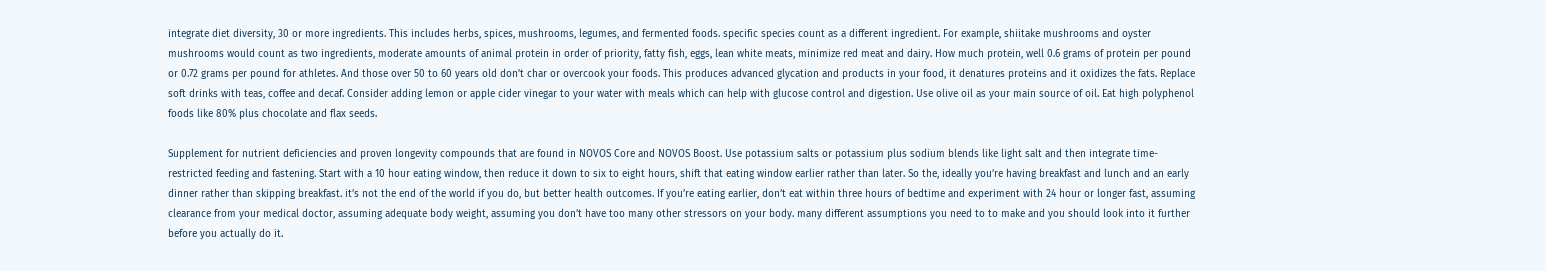integrate diet diversity, 30 or more ingredients. This includes herbs, spices, mushrooms, legumes, and fermented foods. specific species count as a different ingredient. For example, shiitake mushrooms and oyster mushrooms would count as two ingredients, moderate amounts of animal protein in order of priority, fatty fish, eggs, lean white meats, minimize red meat and dairy. How much protein, well 0.6 grams of protein per pound or 0.72 grams per pound for athletes. And those over 50 to 60 years old don’t char or overcook your foods. This produces advanced glycation and products in your food, it denatures proteins and it oxidizes the fats. Replace soft drinks with teas, coffee and decaf. Consider adding lemon or apple cider vinegar to your water with meals which can help with glucose control and digestion. Use olive oil as your main source of oil. Eat high polyphenol foods like 80% plus chocolate and flax seeds.

Supplement for nutrient deficiencies and proven longevity compounds that are found in NOVOS Core and NOVOS Boost. Use potassium salts or potassium plus sodium blends like light salt and then integrate time-restricted feeding and fastening. Start with a 10 hour eating window, then reduce it down to six to eight hours, shift that eating window earlier rather than later. So the, ideally you’re having breakfast and lunch and an early dinner rather than skipping breakfast. it’s not the end of the world if you do, but better health outcomes. If you’re eating earlier, don’t eat within three hours of bedtime and experiment with 24 hour or longer fast, assuming clearance from your medical doctor, assuming adequate body weight, assuming you don’t have too many other stressors on your body. many different assumptions you need to to make and you should look into it further before you actually do it.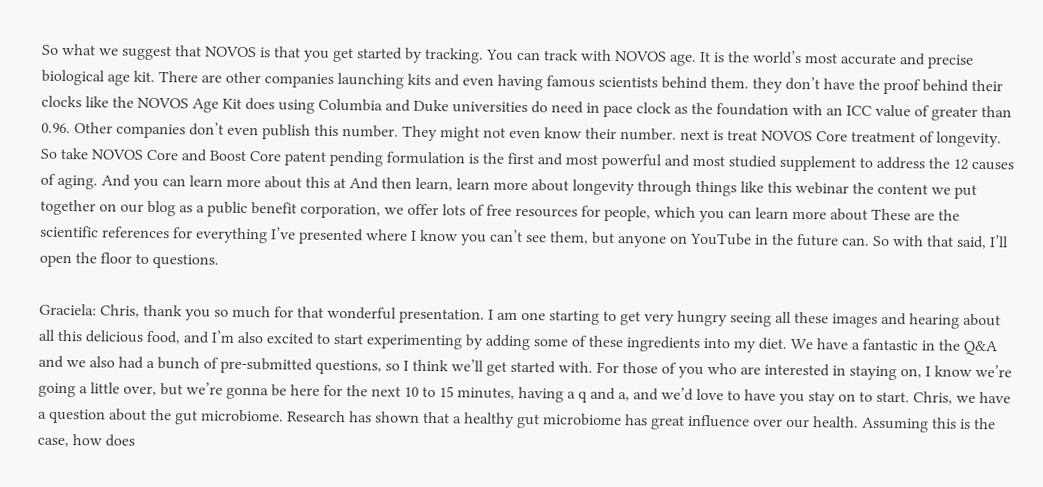So what we suggest that NOVOS is that you get started by tracking. You can track with NOVOS age. It is the world’s most accurate and precise biological age kit. There are other companies launching kits and even having famous scientists behind them. they don’t have the proof behind their clocks like the NOVOS Age Kit does using Columbia and Duke universities do need in pace clock as the foundation with an ICC value of greater than 0.96. Other companies don’t even publish this number. They might not even know their number. next is treat NOVOS Core treatment of longevity. So take NOVOS Core and Boost Core patent pending formulation is the first and most powerful and most studied supplement to address the 12 causes of aging. And you can learn more about this at And then learn, learn more about longevity through things like this webinar the content we put together on our blog as a public benefit corporation, we offer lots of free resources for people, which you can learn more about These are the scientific references for everything I’ve presented where I know you can’t see them, but anyone on YouTube in the future can. So with that said, I’ll open the floor to questions.

Graciela: Chris, thank you so much for that wonderful presentation. I am one starting to get very hungry seeing all these images and hearing about all this delicious food, and I’m also excited to start experimenting by adding some of these ingredients into my diet. We have a fantastic in the Q&A and we also had a bunch of pre-submitted questions, so I think we’ll get started with. For those of you who are interested in staying on, I know we’re going a little over, but we’re gonna be here for the next 10 to 15 minutes, having a q and a, and we’d love to have you stay on to start. Chris, we have a question about the gut microbiome. Research has shown that a healthy gut microbiome has great influence over our health. Assuming this is the case, how does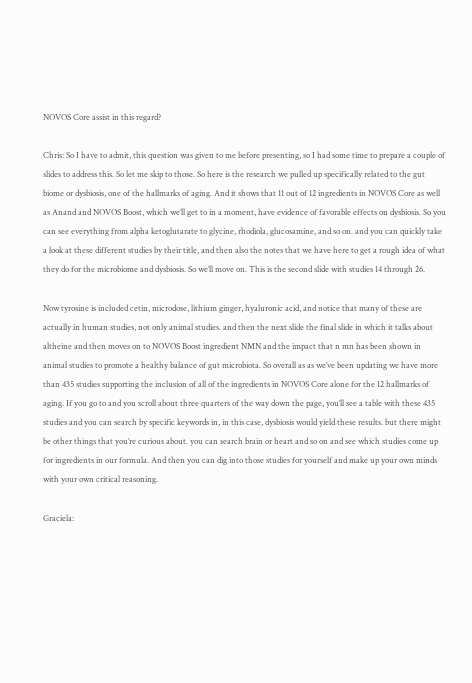NOVOS Core assist in this regard?

Chris: So I have to admit, this question was given to me before presenting, so I had some time to prepare a couple of slides to address this. So let me skip to those. So here is the research we pulled up specifically related to the gut biome or dysbiosis, one of the hallmarks of aging. And it shows that 11 out of 12 ingredients in NOVOS Core as well as Anand and NOVOS Boost, which we’ll get to in a moment, have evidence of favorable effects on dysbiosis. So you can see everything from alpha ketoglutarate to glycine, rhodiola, glucosamine, and so on. and you can quickly take a look at these different studies by their title, and then also the notes that we have here to get a rough idea of what they do for the microbiome and dysbiosis. So we’ll move on. This is the second slide with studies 14 through 26.

Now tyrosine is included cetin, microdose, lithium ginger, hyaluronic acid, and notice that many of these are actually in human studies, not only animal studies. and then the next slide the final slide in which it talks about altheine and then moves on to NOVOS Boost ingredient NMN and the impact that n mn has been shown in animal studies to promote a healthy balance of gut microbiota. So overall as as we’ve been updating we have more than 435 studies supporting the inclusion of all of the ingredients in NOVOS Core alone for the 12 hallmarks of aging. If you go to and you scroll about three quarters of the way down the page, you’ll see a table with these 435 studies and you can search by specific keywords in, in this case, dysbiosis would yield these results. but there might be other things that you’re curious about. you can search brain or heart and so on and see which studies come up for ingredients in our formula. And then you can dig into those studies for yourself and make up your own minds with your own critical reasoning.

Graciela: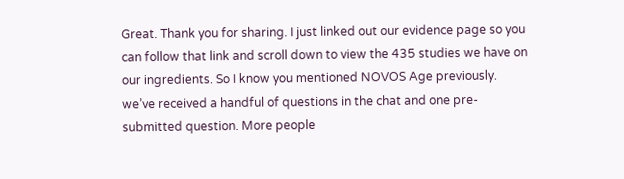Great. Thank you for sharing. I just linked out our evidence page so you can follow that link and scroll down to view the 435 studies we have on our ingredients. So I know you mentioned NOVOS Age previously. we’ve received a handful of questions in the chat and one pre-submitted question. More people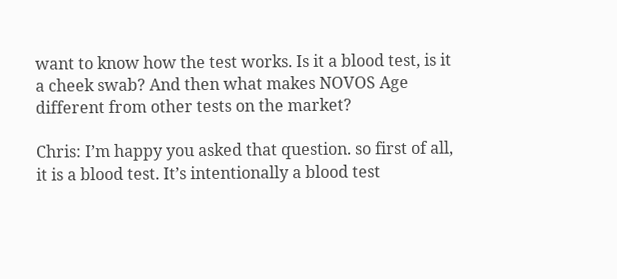want to know how the test works. Is it a blood test, is it a cheek swab? And then what makes NOVOS Age different from other tests on the market?

Chris: I’m happy you asked that question. so first of all, it is a blood test. It’s intentionally a blood test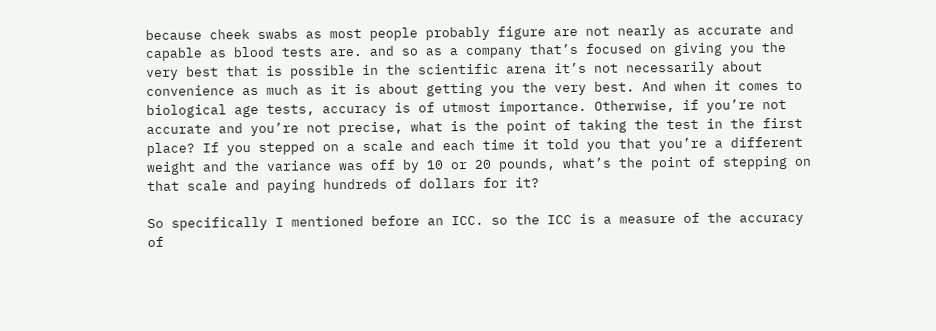because cheek swabs as most people probably figure are not nearly as accurate and capable as blood tests are. and so as a company that’s focused on giving you the very best that is possible in the scientific arena it’s not necessarily about convenience as much as it is about getting you the very best. And when it comes to biological age tests, accuracy is of utmost importance. Otherwise, if you’re not accurate and you’re not precise, what is the point of taking the test in the first place? If you stepped on a scale and each time it told you that you’re a different weight and the variance was off by 10 or 20 pounds, what’s the point of stepping on that scale and paying hundreds of dollars for it?

So specifically I mentioned before an ICC. so the ICC is a measure of the accuracy of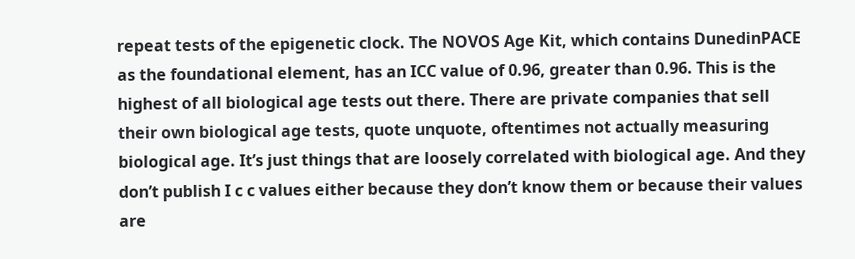repeat tests of the epigenetic clock. The NOVOS Age Kit, which contains DunedinPACE as the foundational element, has an ICC value of 0.96, greater than 0.96. This is the highest of all biological age tests out there. There are private companies that sell their own biological age tests, quote unquote, oftentimes not actually measuring biological age. It’s just things that are loosely correlated with biological age. And they don’t publish I c c values either because they don’t know them or because their values are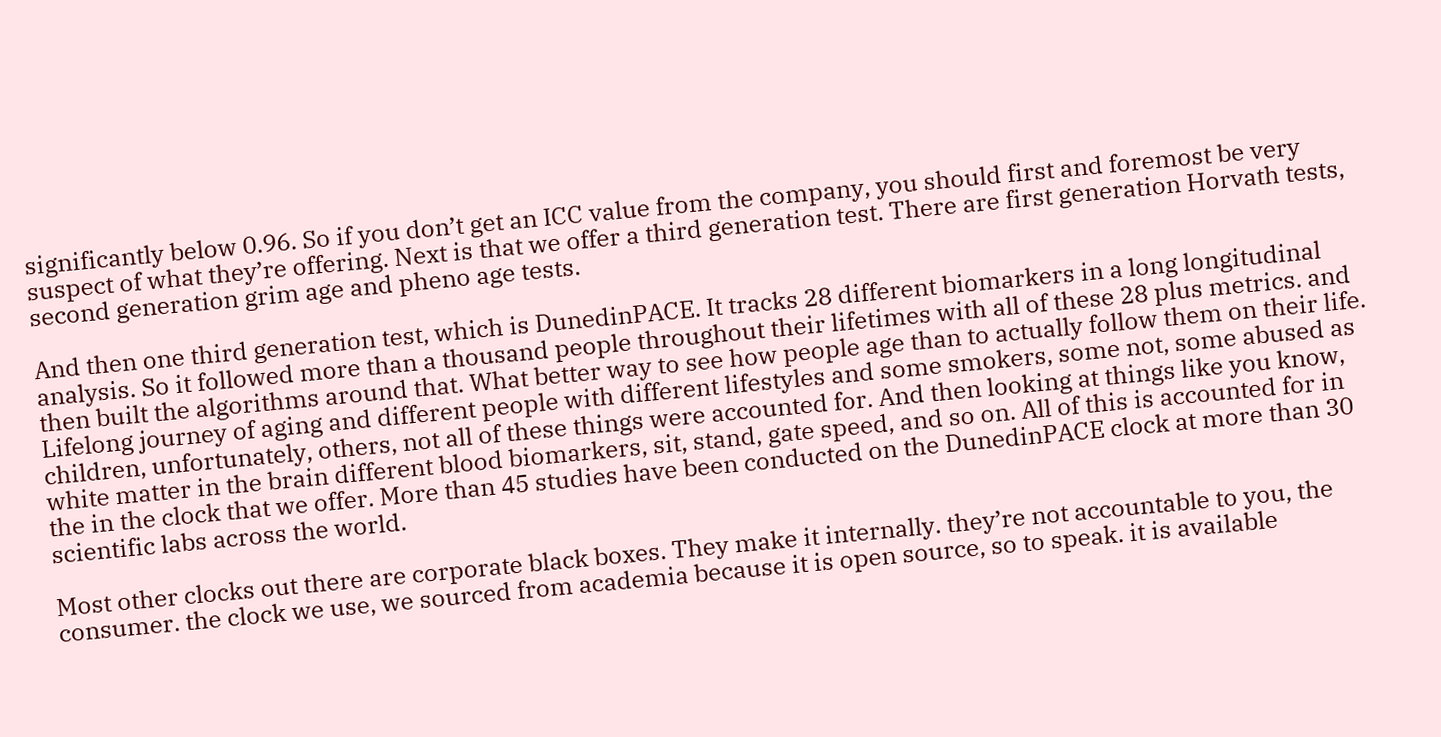significantly below 0.96. So if you don’t get an ICC value from the company, you should first and foremost be very suspect of what they’re offering. Next is that we offer a third generation test. There are first generation Horvath tests, second generation grim age and pheno age tests.

And then one third generation test, which is DunedinPACE. It tracks 28 different biomarkers in a long longitudinal analysis. So it followed more than a thousand people throughout their lifetimes with all of these 28 plus metrics. and then built the algorithms around that. What better way to see how people age than to actually follow them on their life. Lifelong journey of aging and different people with different lifestyles and some smokers, some not, some abused as children, unfortunately, others, not all of these things were accounted for. And then looking at things like you know, white matter in the brain different blood biomarkers, sit, stand, gate speed, and so on. All of this is accounted for in the in the clock that we offer. More than 45 studies have been conducted on the DunedinPACE clock at more than 30 scientific labs across the world.

Most other clocks out there are corporate black boxes. They make it internally. they’re not accountable to you, the consumer. the clock we use, we sourced from academia because it is open source, so to speak. it is available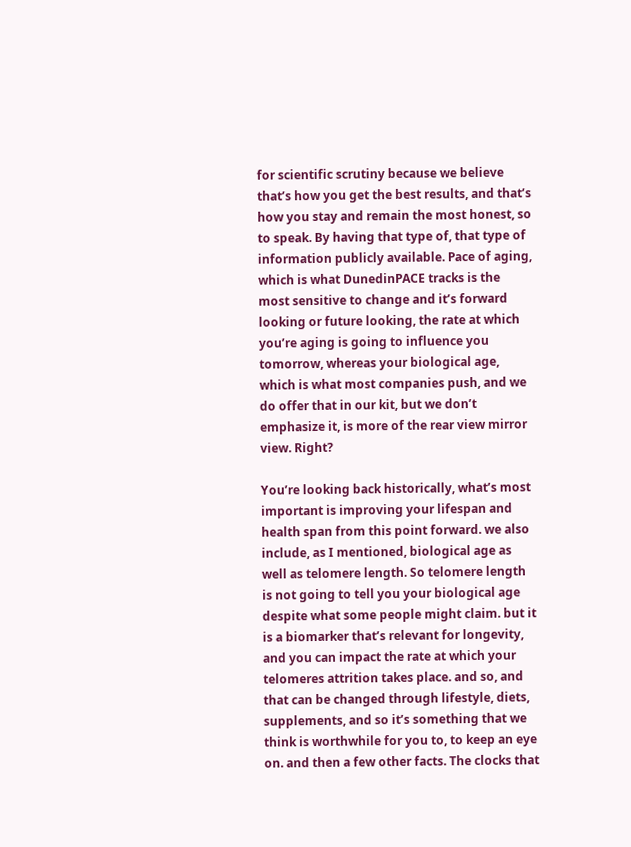for scientific scrutiny because we believe that’s how you get the best results, and that’s how you stay and remain the most honest, so to speak. By having that type of, that type of information publicly available. Pace of aging, which is what DunedinPACE tracks is the most sensitive to change and it’s forward looking or future looking, the rate at which you’re aging is going to influence you tomorrow, whereas your biological age, which is what most companies push, and we do offer that in our kit, but we don’t emphasize it, is more of the rear view mirror view. Right?

You’re looking back historically, what’s most important is improving your lifespan and health span from this point forward. we also include, as I mentioned, biological age as well as telomere length. So telomere length is not going to tell you your biological age despite what some people might claim. but it is a biomarker that’s relevant for longevity, and you can impact the rate at which your telomeres attrition takes place. and so, and that can be changed through lifestyle, diets, supplements, and so it’s something that we think is worthwhile for you to, to keep an eye on. and then a few other facts. The clocks that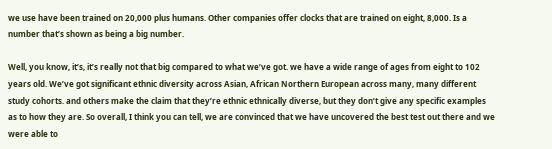we use have been trained on 20,000 plus humans. Other companies offer clocks that are trained on eight, 8,000. Is a number that’s shown as being a big number.

Well, you know, it’s, it’s really not that big compared to what we’ve got. we have a wide range of ages from eight to 102 years old. We’ve got significant ethnic diversity across Asian, African Northern European across many, many different study cohorts. and others make the claim that they’re ethnic ethnically diverse, but they don’t give any specific examples as to how they are. So overall, I think you can tell, we are convinced that we have uncovered the best test out there and we were able to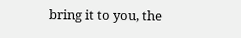bring it to you, the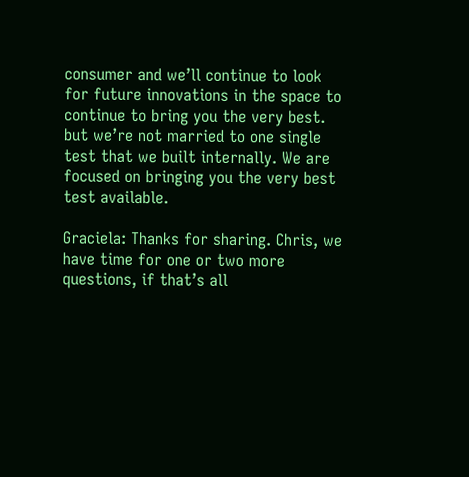consumer and we’ll continue to look for future innovations in the space to continue to bring you the very best. but we’re not married to one single test that we built internally. We are focused on bringing you the very best test available.

Graciela: Thanks for sharing. Chris, we have time for one or two more questions, if that’s all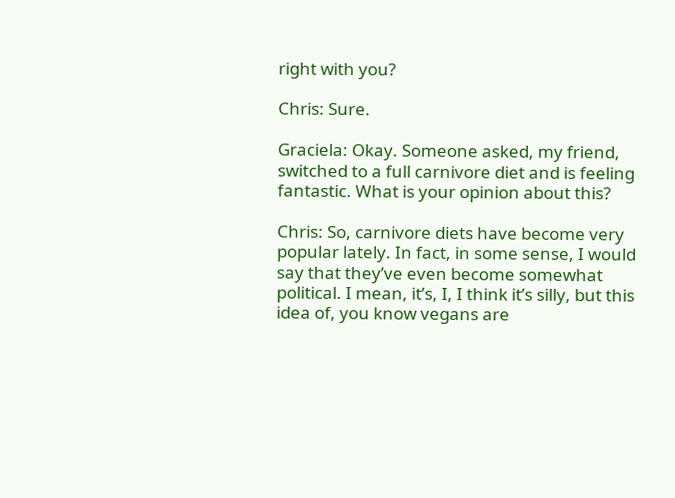right with you?

Chris: Sure.

Graciela: Okay. Someone asked, my friend, switched to a full carnivore diet and is feeling fantastic. What is your opinion about this?

Chris: So, carnivore diets have become very popular lately. In fact, in some sense, I would say that they’ve even become somewhat political. I mean, it’s, I, I think it’s silly, but this idea of, you know vegans are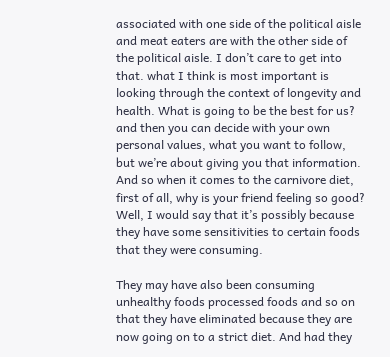associated with one side of the political aisle and meat eaters are with the other side of the political aisle. I don’t care to get into that. what I think is most important is looking through the context of longevity and health. What is going to be the best for us? and then you can decide with your own personal values, what you want to follow, but we’re about giving you that information. And so when it comes to the carnivore diet, first of all, why is your friend feeling so good? Well, I would say that it’s possibly because they have some sensitivities to certain foods that they were consuming.

They may have also been consuming unhealthy foods processed foods and so on that they have eliminated because they are now going on to a strict diet. And had they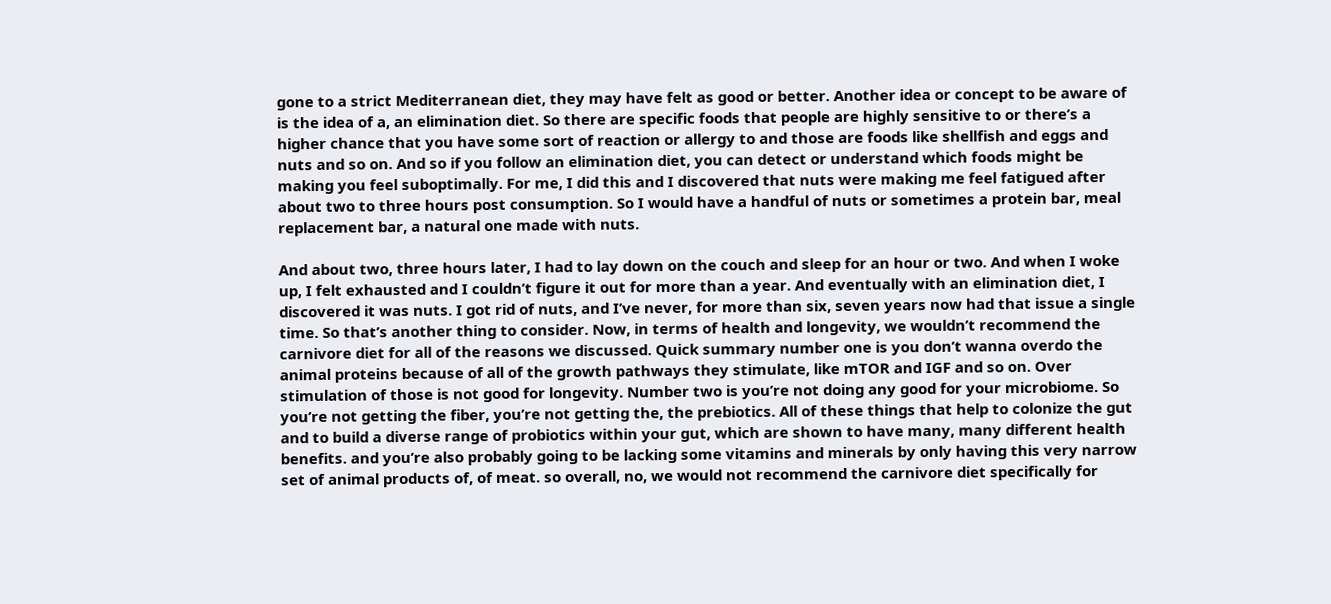gone to a strict Mediterranean diet, they may have felt as good or better. Another idea or concept to be aware of is the idea of a, an elimination diet. So there are specific foods that people are highly sensitive to or there’s a higher chance that you have some sort of reaction or allergy to and those are foods like shellfish and eggs and nuts and so on. And so if you follow an elimination diet, you can detect or understand which foods might be making you feel suboptimally. For me, I did this and I discovered that nuts were making me feel fatigued after about two to three hours post consumption. So I would have a handful of nuts or sometimes a protein bar, meal replacement bar, a natural one made with nuts.

And about two, three hours later, I had to lay down on the couch and sleep for an hour or two. And when I woke up, I felt exhausted and I couldn’t figure it out for more than a year. And eventually with an elimination diet, I discovered it was nuts. I got rid of nuts, and I’ve never, for more than six, seven years now had that issue a single time. So that’s another thing to consider. Now, in terms of health and longevity, we wouldn’t recommend the carnivore diet for all of the reasons we discussed. Quick summary number one is you don’t wanna overdo the animal proteins because of all of the growth pathways they stimulate, like mTOR and IGF and so on. Over stimulation of those is not good for longevity. Number two is you’re not doing any good for your microbiome. So you’re not getting the fiber, you’re not getting the, the prebiotics. All of these things that help to colonize the gut and to build a diverse range of probiotics within your gut, which are shown to have many, many different health benefits. and you’re also probably going to be lacking some vitamins and minerals by only having this very narrow set of animal products of, of meat. so overall, no, we would not recommend the carnivore diet specifically for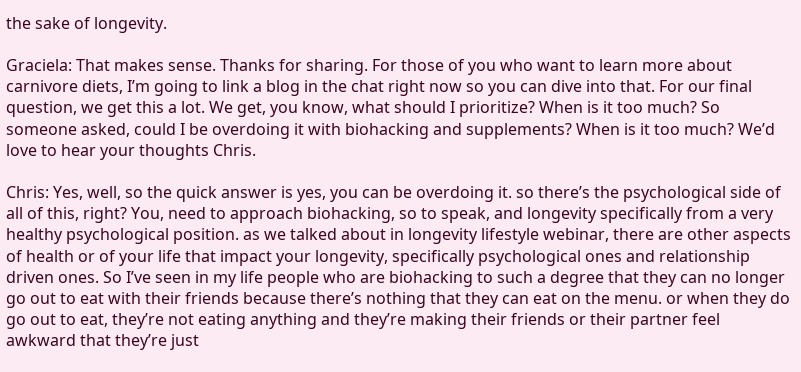the sake of longevity.

Graciela: That makes sense. Thanks for sharing. For those of you who want to learn more about carnivore diets, I’m going to link a blog in the chat right now so you can dive into that. For our final question, we get this a lot. We get, you know, what should I prioritize? When is it too much? So someone asked, could I be overdoing it with biohacking and supplements? When is it too much? We’d love to hear your thoughts Chris.

Chris: Yes, well, so the quick answer is yes, you can be overdoing it. so there’s the psychological side of all of this, right? You, need to approach biohacking, so to speak, and longevity specifically from a very healthy psychological position. as we talked about in longevity lifestyle webinar, there are other aspects of health or of your life that impact your longevity, specifically psychological ones and relationship driven ones. So I’ve seen in my life people who are biohacking to such a degree that they can no longer go out to eat with their friends because there’s nothing that they can eat on the menu. or when they do go out to eat, they’re not eating anything and they’re making their friends or their partner feel awkward that they’re just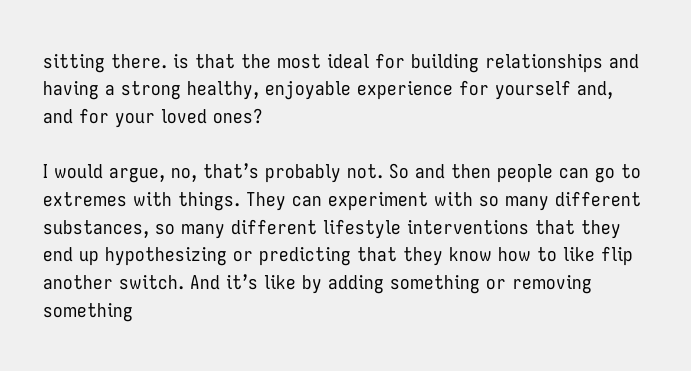sitting there. is that the most ideal for building relationships and having a strong healthy, enjoyable experience for yourself and, and for your loved ones?

I would argue, no, that’s probably not. So and then people can go to extremes with things. They can experiment with so many different substances, so many different lifestyle interventions that they end up hypothesizing or predicting that they know how to like flip another switch. And it’s like by adding something or removing something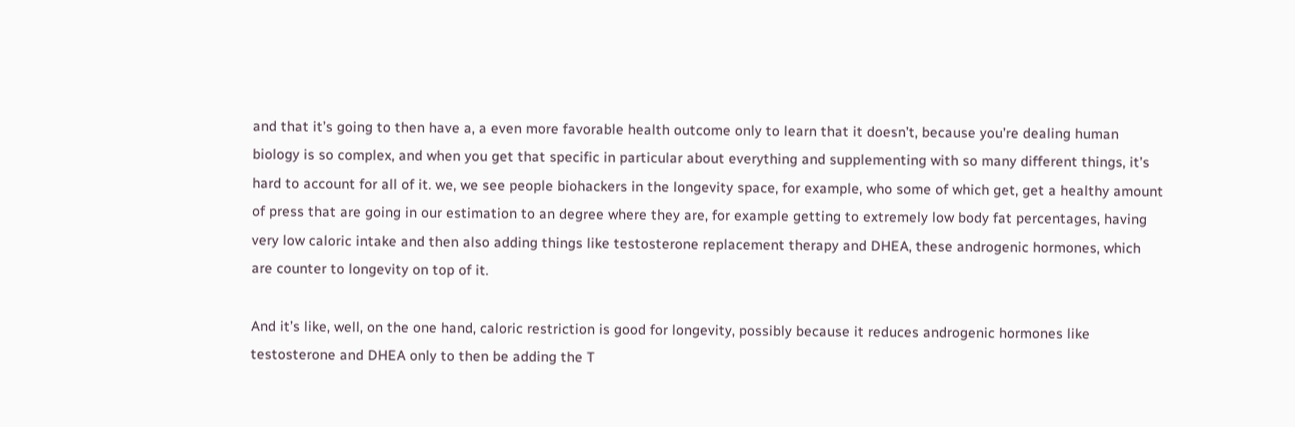and that it’s going to then have a, a even more favorable health outcome only to learn that it doesn’t, because you’re dealing human biology is so complex, and when you get that specific in particular about everything and supplementing with so many different things, it’s hard to account for all of it. we, we see people biohackers in the longevity space, for example, who some of which get, get a healthy amount of press that are going in our estimation to an degree where they are, for example getting to extremely low body fat percentages, having very low caloric intake and then also adding things like testosterone replacement therapy and DHEA, these androgenic hormones, which are counter to longevity on top of it.

And it’s like, well, on the one hand, caloric restriction is good for longevity, possibly because it reduces androgenic hormones like testosterone and DHEA only to then be adding the T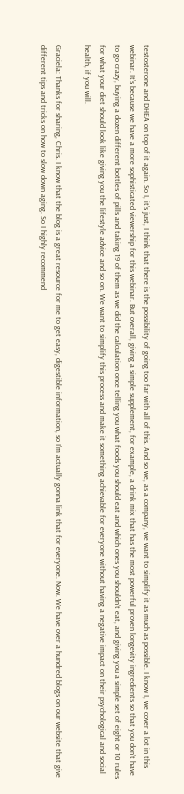testosterone and DHEA on top of it again. So I, it’s just, I think that there is the possibility of going too far with all of this. And so we, as a company, we want to simplify it as much as possible. I know I, we cover a lot in this webinar. It’s because we have a more sophisticated viewership for this webinar. But overall, giving a simple supplement, for example, a drink mix that has the most powerful proven longevity ingredients so that you don’t have to go crazy, buying a dozen different bottles of pills and taking 19 of them as we did the calculation once telling you what foods you should eat and which ones you shouldn’t eat, and giving you a simple set of eight or 10 rules for what your diet should look like giving you the lifestyle advice and so on. We want to simplify this process and make it something achievable for everyone without having a negative impact on their psychological and social health, if you will.

Graciela: Thanks for sharing, Chris. I know that the blog is a great resource for me to get easy, digestible information, so I’m actually gonna link that for everyone. Now. We have over a hundred blogs on our website that give different tips and tricks on how to slow down aging. So I highly recommend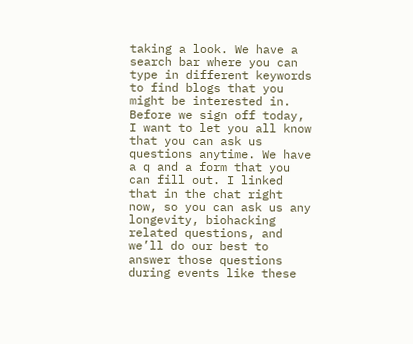taking a look. We have a search bar where you can type in different keywords to find blogs that you might be interested in. Before we sign off today, I want to let you all know that you can ask us questions anytime. We have a q and a form that you can fill out. I linked that in the chat right now, so you can ask us any longevity, biohacking related questions, and we’ll do our best to answer those questions during events like these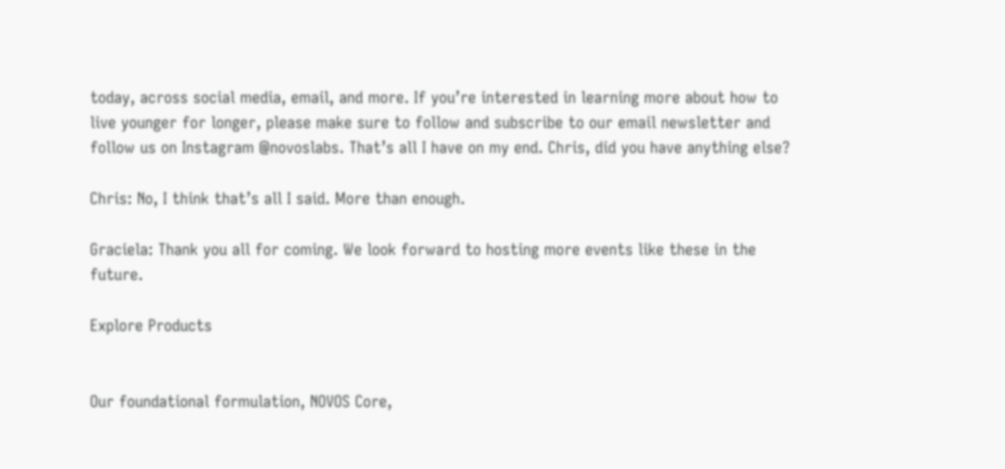today, across social media, email, and more. If you’re interested in learning more about how to live younger for longer, please make sure to follow and subscribe to our email newsletter and follow us on Instagram @novoslabs. That’s all I have on my end. Chris, did you have anything else?

Chris: No, I think that’s all I said. More than enough.

Graciela: Thank you all for coming. We look forward to hosting more events like these in the future.

Explore Products


Our foundational formulation, NOVOS Core,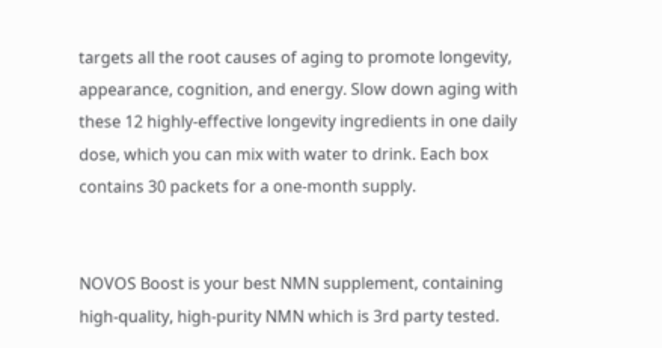targets all the root causes of aging to promote longevity, appearance, cognition, and energy. Slow down aging with these 12 highly-effective longevity ingredients in one daily dose, which you can mix with water to drink. Each box contains 30 packets for a one-month supply.


NOVOS Boost is your best NMN supplement, containing high-quality, high-purity NMN which is 3rd party tested.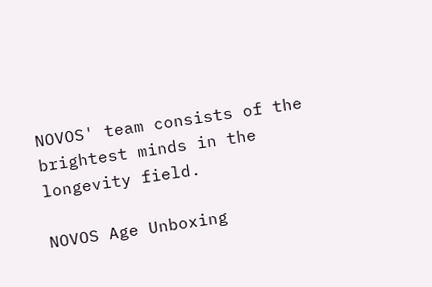NOVOS' team consists of the brightest minds in the longevity field.

NOVOS Age Unboxing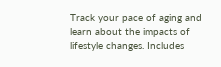Track your pace of aging and learn about the impacts of lifestyle changes. Includes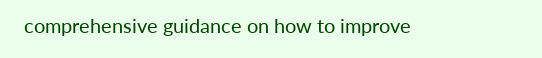comprehensive guidance on how to improve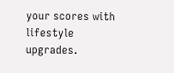your scores with lifestyle upgrades.